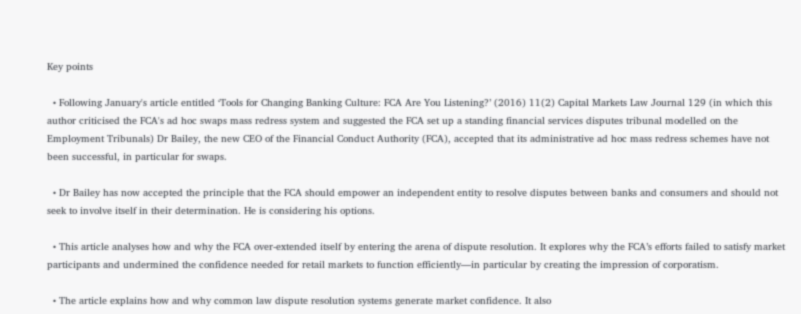Key points

  • Following January's article entitled ‘Tools for Changing Banking Culture: FCA Are You Listening?’ (2016) 11(2) Capital Markets Law Journal 129 (in which this author criticised the FCA's ad hoc swaps mass redress system and suggested the FCA set up a standing financial services disputes tribunal modelled on the Employment Tribunals) Dr Bailey, the new CEO of the Financial Conduct Authority (FCA), accepted that its administrative ad hoc mass redress schemes have not been successful, in particular for swaps.

  • Dr Bailey has now accepted the principle that the FCA should empower an independent entity to resolve disputes between banks and consumers and should not seek to involve itself in their determination. He is considering his options.

  • This article analyses how and why the FCA over-extended itself by entering the arena of dispute resolution. It explores why the FCA’s efforts failed to satisfy market participants and undermined the confidence needed for retail markets to function efficiently—in particular by creating the impression of corporatism.

  • The article explains how and why common law dispute resolution systems generate market confidence. It also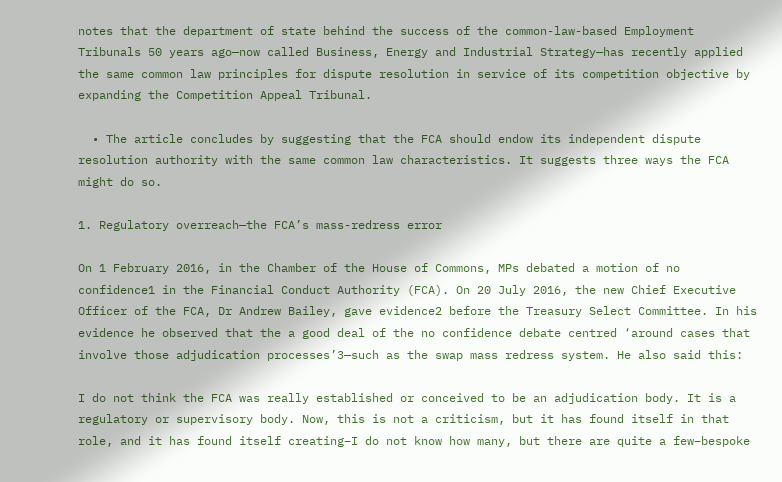notes that the department of state behind the success of the common-law-based Employment Tribunals 50 years ago—now called Business, Energy and Industrial Strategy—has recently applied the same common law principles for dispute resolution in service of its competition objective by expanding the Competition Appeal Tribunal.

  • The article concludes by suggesting that the FCA should endow its independent dispute resolution authority with the same common law characteristics. It suggests three ways the FCA might do so.

1. Regulatory overreach—the FCA’s mass-redress error

On 1 February 2016, in the Chamber of the House of Commons, MPs debated a motion of no confidence1 in the Financial Conduct Authority (FCA). On 20 July 2016, the new Chief Executive Officer of the FCA, Dr Andrew Bailey, gave evidence2 before the Treasury Select Committee. In his evidence he observed that the a good deal of the no confidence debate centred ‘around cases that involve those adjudication processes’3—such as the swap mass redress system. He also said this:

I do not think the FCA was really established or conceived to be an adjudication body. It is a regulatory or supervisory body. Now, this is not a criticism, but it has found itself in that role, and it has found itself creating–I do not know how many, but there are quite a few–bespoke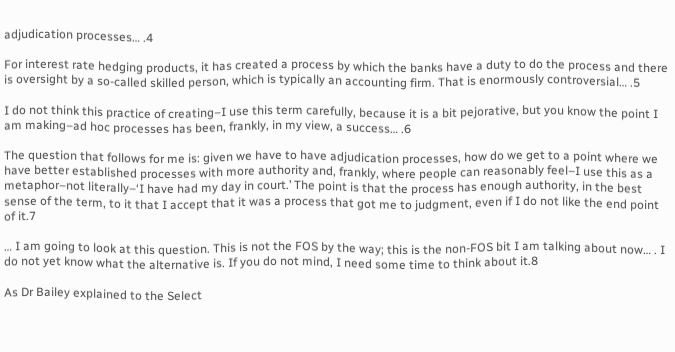adjudication processes… .4

For interest rate hedging products, it has created a process by which the banks have a duty to do the process and there is oversight by a so-called skilled person, which is typically an accounting firm. That is enormously controversial… .5

I do not think this practice of creating–I use this term carefully, because it is a bit pejorative, but you know the point I am making–ad hoc processes has been, frankly, in my view, a success… .6

The question that follows for me is: given we have to have adjudication processes, how do we get to a point where we have better established processes with more authority and, frankly, where people can reasonably feel–I use this as a metaphor–not literally–‘I have had my day in court.’ The point is that the process has enough authority, in the best sense of the term, to it that I accept that it was a process that got me to judgment, even if I do not like the end point of it.7

… I am going to look at this question. This is not the FOS by the way; this is the non-FOS bit I am talking about now… . I do not yet know what the alternative is. If you do not mind, I need some time to think about it.8

As Dr Bailey explained to the Select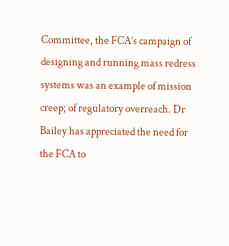Committee, the FCA’s campaign of designing and running mass redress systems was an example of mission creep; of regulatory overreach. Dr Bailey has appreciated the need for the FCA to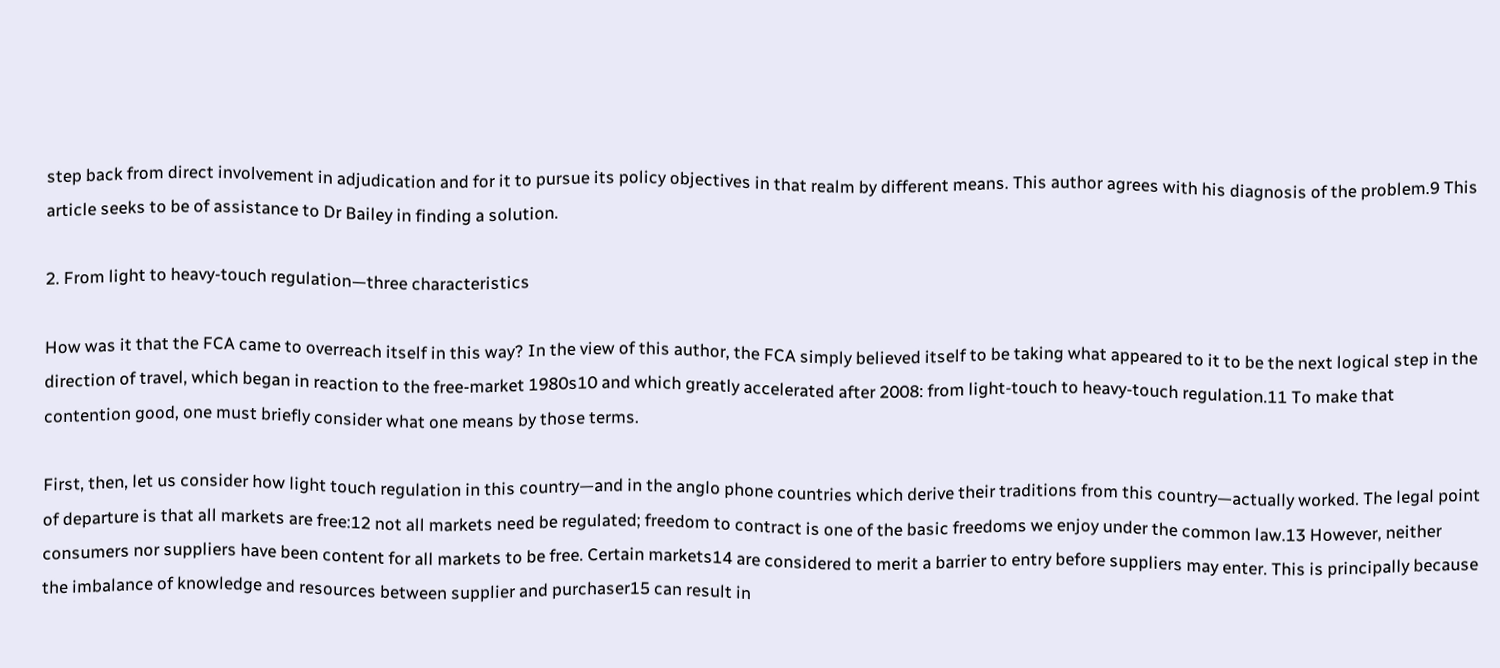step back from direct involvement in adjudication and for it to pursue its policy objectives in that realm by different means. This author agrees with his diagnosis of the problem.9 This article seeks to be of assistance to Dr Bailey in finding a solution.

2. From light to heavy-touch regulation—three characteristics

How was it that the FCA came to overreach itself in this way? In the view of this author, the FCA simply believed itself to be taking what appeared to it to be the next logical step in the direction of travel, which began in reaction to the free-market 1980s10 and which greatly accelerated after 2008: from light-touch to heavy-touch regulation.11 To make that contention good, one must briefly consider what one means by those terms.

First, then, let us consider how light touch regulation in this country—and in the anglo phone countries which derive their traditions from this country—actually worked. The legal point of departure is that all markets are free:12 not all markets need be regulated; freedom to contract is one of the basic freedoms we enjoy under the common law.13 However, neither consumers nor suppliers have been content for all markets to be free. Certain markets14 are considered to merit a barrier to entry before suppliers may enter. This is principally because the imbalance of knowledge and resources between supplier and purchaser15 can result in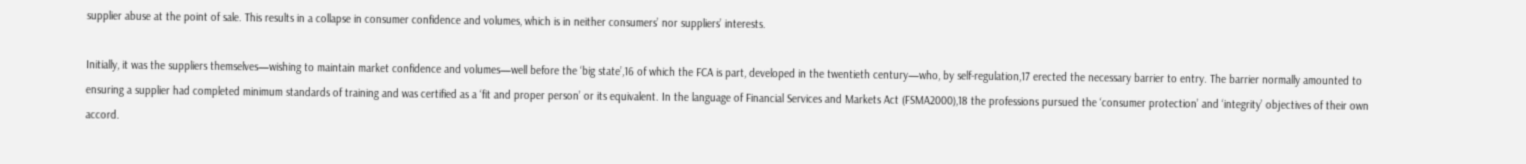supplier abuse at the point of sale. This results in a collapse in consumer confidence and volumes, which is in neither consumers’ nor suppliers’ interests.

Initially, it was the suppliers themselves—wishing to maintain market confidence and volumes—well before the ‘big state’,16 of which the FCA is part, developed in the twentieth century—who, by self-regulation,17 erected the necessary barrier to entry. The barrier normally amounted to ensuring a supplier had completed minimum standards of training and was certified as a ‘fit and proper person’ or its equivalent. In the language of Financial Services and Markets Act (FSMA2000),18 the professions pursued the ‘consumer protection’ and ‘integrity’ objectives of their own accord.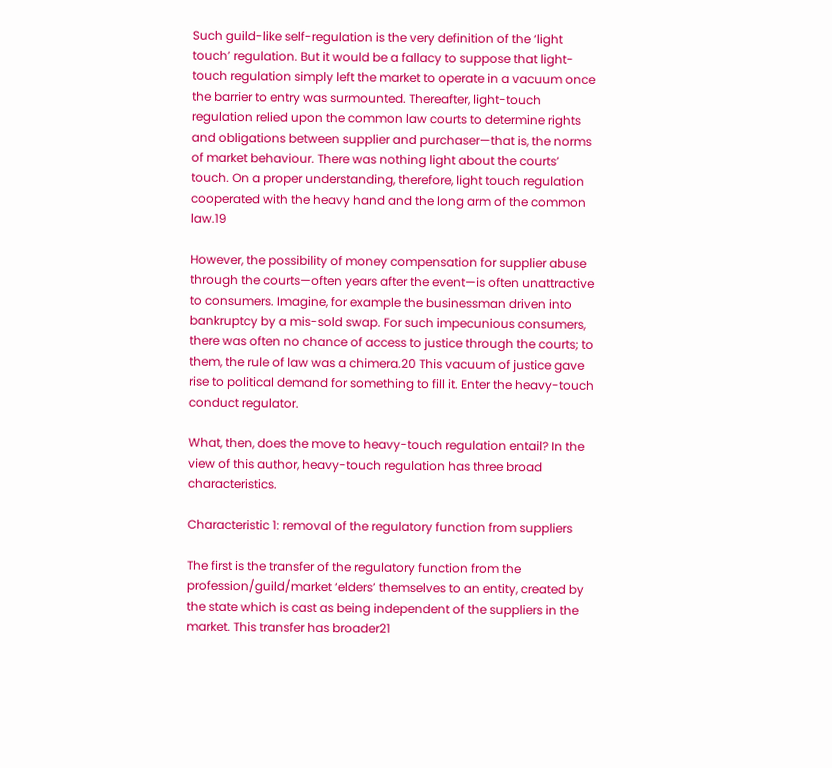Such guild-like self-regulation is the very definition of the ‘light touch’ regulation. But it would be a fallacy to suppose that light-touch regulation simply left the market to operate in a vacuum once the barrier to entry was surmounted. Thereafter, light-touch regulation relied upon the common law courts to determine rights and obligations between supplier and purchaser—that is, the norms of market behaviour. There was nothing light about the courts’ touch. On a proper understanding, therefore, light touch regulation cooperated with the heavy hand and the long arm of the common law.19

However, the possibility of money compensation for supplier abuse through the courts—often years after the event—is often unattractive to consumers. Imagine, for example the businessman driven into bankruptcy by a mis-sold swap. For such impecunious consumers, there was often no chance of access to justice through the courts; to them, the rule of law was a chimera.20 This vacuum of justice gave rise to political demand for something to fill it. Enter the heavy-touch conduct regulator.

What, then, does the move to heavy-touch regulation entail? In the view of this author, heavy-touch regulation has three broad characteristics.

Characteristic 1: removal of the regulatory function from suppliers

The first is the transfer of the regulatory function from the profession/guild/market ‘elders’ themselves to an entity, created by the state which is cast as being independent of the suppliers in the market. This transfer has broader21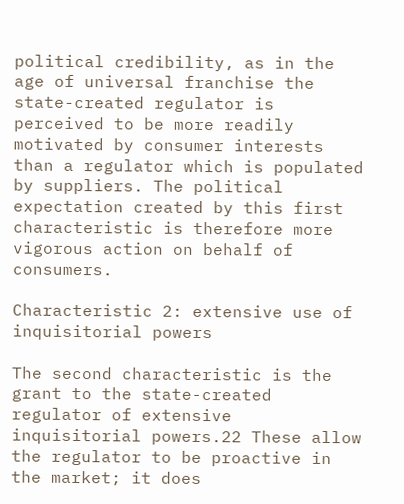political credibility, as in the age of universal franchise the state-created regulator is perceived to be more readily motivated by consumer interests than a regulator which is populated by suppliers. The political expectation created by this first characteristic is therefore more vigorous action on behalf of consumers.

Characteristic 2: extensive use of inquisitorial powers

The second characteristic is the grant to the state-created regulator of extensive inquisitorial powers.22 These allow the regulator to be proactive in the market; it does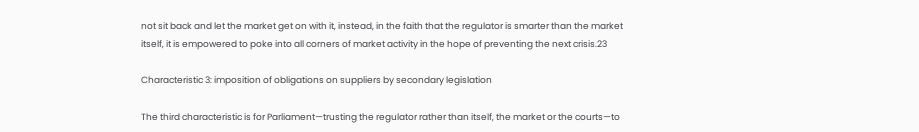not sit back and let the market get on with it, instead, in the faith that the regulator is smarter than the market itself, it is empowered to poke into all corners of market activity in the hope of preventing the next crisis.23

Characteristic 3: imposition of obligations on suppliers by secondary legislation

The third characteristic is for Parliament—trusting the regulator rather than itself, the market or the courts—to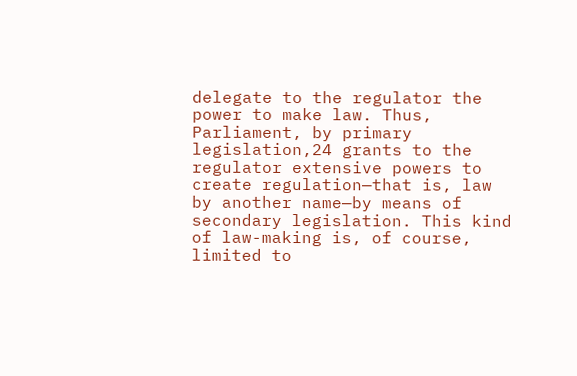delegate to the regulator the power to make law. Thus, Parliament, by primary legislation,24 grants to the regulator extensive powers to create regulation—that is, law by another name—by means of secondary legislation. This kind of law-making is, of course, limited to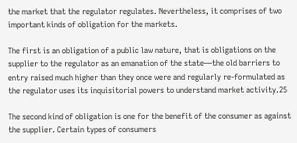the market that the regulator regulates. Nevertheless, it comprises of two important kinds of obligation for the markets.

The first is an obligation of a public law nature, that is obligations on the supplier to the regulator as an emanation of the state—the old barriers to entry raised much higher than they once were and regularly re-formulated as the regulator uses its inquisitorial powers to understand market activity.25

The second kind of obligation is one for the benefit of the consumer as against the supplier. Certain types of consumers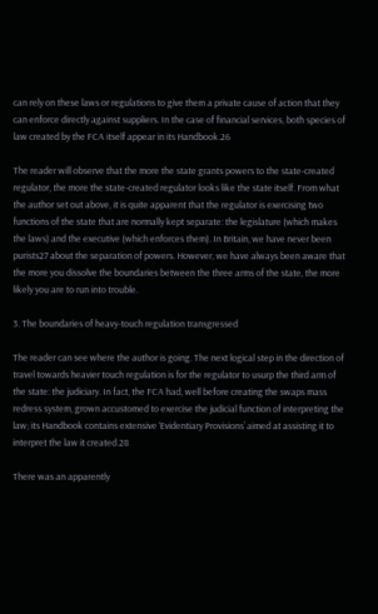can rely on these laws or regulations to give them a private cause of action that they can enforce directly against suppliers. In the case of financial services, both species of law created by the FCA itself appear in its Handbook.26

The reader will observe that the more the state grants powers to the state-created regulator, the more the state-created regulator looks like the state itself. From what the author set out above, it is quite apparent that the regulator is exercising two functions of the state that are normally kept separate: the legislature (which makes the laws) and the executive (which enforces them). In Britain, we have never been purists27 about the separation of powers. However, we have always been aware that the more you dissolve the boundaries between the three arms of the state, the more likely you are to run into trouble.

3. The boundaries of heavy-touch regulation transgressed

The reader can see where the author is going. The next logical step in the direction of travel towards heavier touch regulation is for the regulator to usurp the third arm of the state: the judiciary. In fact, the FCA had, well before creating the swaps mass redress system, grown accustomed to exercise the judicial function of interpreting the law; its Handbook contains extensive ‘Evidentiary Provisions’ aimed at assisting it to interpret the law it created.28

There was an apparently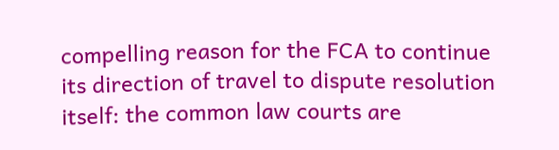compelling reason for the FCA to continue its direction of travel to dispute resolution itself: the common law courts are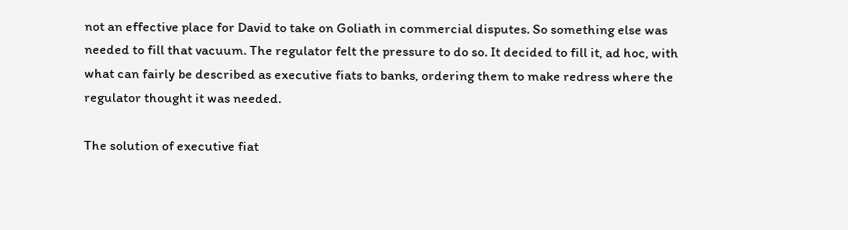not an effective place for David to take on Goliath in commercial disputes. So something else was needed to fill that vacuum. The regulator felt the pressure to do so. It decided to fill it, ad hoc, with what can fairly be described as executive fiats to banks, ordering them to make redress where the regulator thought it was needed.

The solution of executive fiat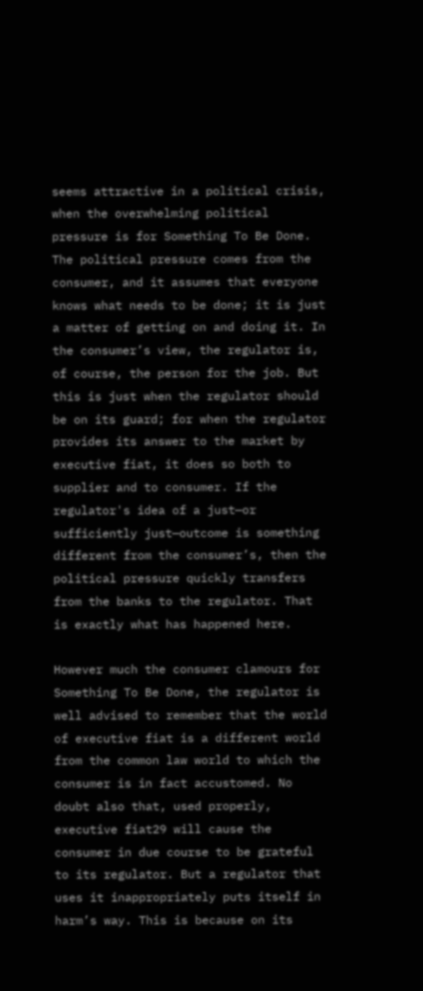seems attractive in a political crisis, when the overwhelming political pressure is for Something To Be Done. The political pressure comes from the consumer, and it assumes that everyone knows what needs to be done; it is just a matter of getting on and doing it. In the consumer’s view, the regulator is, of course, the person for the job. But this is just when the regulator should be on its guard; for when the regulator provides its answer to the market by executive fiat, it does so both to supplier and to consumer. If the regulator's idea of a just—or sufficiently just—outcome is something different from the consumer’s, then the political pressure quickly transfers from the banks to the regulator. That is exactly what has happened here.

However much the consumer clamours for Something To Be Done, the regulator is well advised to remember that the world of executive fiat is a different world from the common law world to which the consumer is in fact accustomed. No doubt also that, used properly, executive fiat29 will cause the consumer in due course to be grateful to its regulator. But a regulator that uses it inappropriately puts itself in harm’s way. This is because on its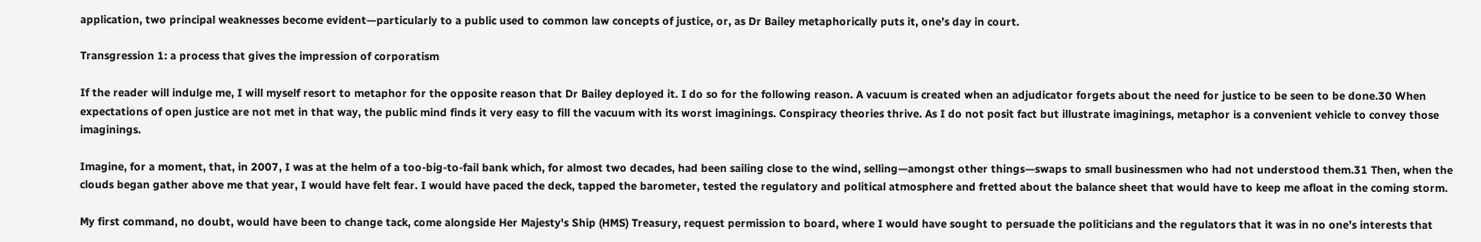application, two principal weaknesses become evident—particularly to a public used to common law concepts of justice, or, as Dr Bailey metaphorically puts it, one’s day in court.

Transgression 1: a process that gives the impression of corporatism

If the reader will indulge me, I will myself resort to metaphor for the opposite reason that Dr Bailey deployed it. I do so for the following reason. A vacuum is created when an adjudicator forgets about the need for justice to be seen to be done.30 When expectations of open justice are not met in that way, the public mind finds it very easy to fill the vacuum with its worst imaginings. Conspiracy theories thrive. As I do not posit fact but illustrate imaginings, metaphor is a convenient vehicle to convey those imaginings.

Imagine, for a moment, that, in 2007, I was at the helm of a too-big-to-fail bank which, for almost two decades, had been sailing close to the wind, selling—amongst other things—swaps to small businessmen who had not understood them.31 Then, when the clouds began gather above me that year, I would have felt fear. I would have paced the deck, tapped the barometer, tested the regulatory and political atmosphere and fretted about the balance sheet that would have to keep me afloat in the coming storm.

My first command, no doubt, would have been to change tack, come alongside Her Majesty's Ship (HMS) Treasury, request permission to board, where I would have sought to persuade the politicians and the regulators that it was in no one’s interests that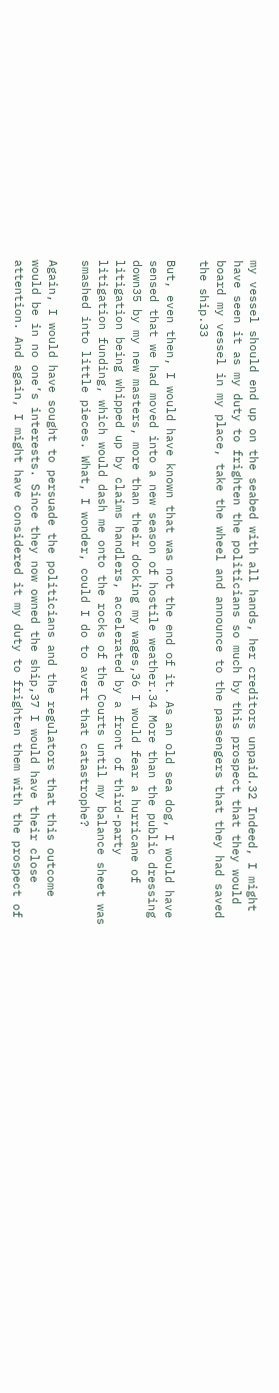my vessel should end up on the seabed with all hands, her creditors unpaid.32 Indeed, I might have seen it as my duty to frighten the politicians so much by this prospect that they would board my vessel in my place, take the wheel and announce to the passengers that they had saved the ship.33

But, even then, I would have known that was not the end of it. As an old sea dog, I would have sensed that we had moved into a new season of hostile weather.34 More than the public dressing down35 by my new masters, more than their docking my wages,36 I would fear a hurricane of litigation being whipped up by claims handlers, accelerated by a front of third-party litigation funding, which would dash me onto the rocks of the Courts until my balance sheet was smashed into little pieces. What, I wonder, could I do to avert that catastrophe?

Again, I would have sought to persuade the politicians and the regulators that this outcome would be in no one’s interests. Since they now owned the ship,37 I would have their close attention. And again, I might have considered it my duty to frighten them with the prospect of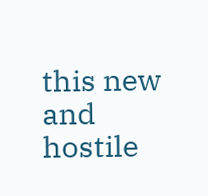this new and hostile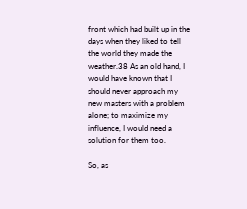front which had built up in the days when they liked to tell the world they made the weather.38 As an old hand, I would have known that I should never approach my new masters with a problem alone; to maximize my influence, I would need a solution for them too.

So, as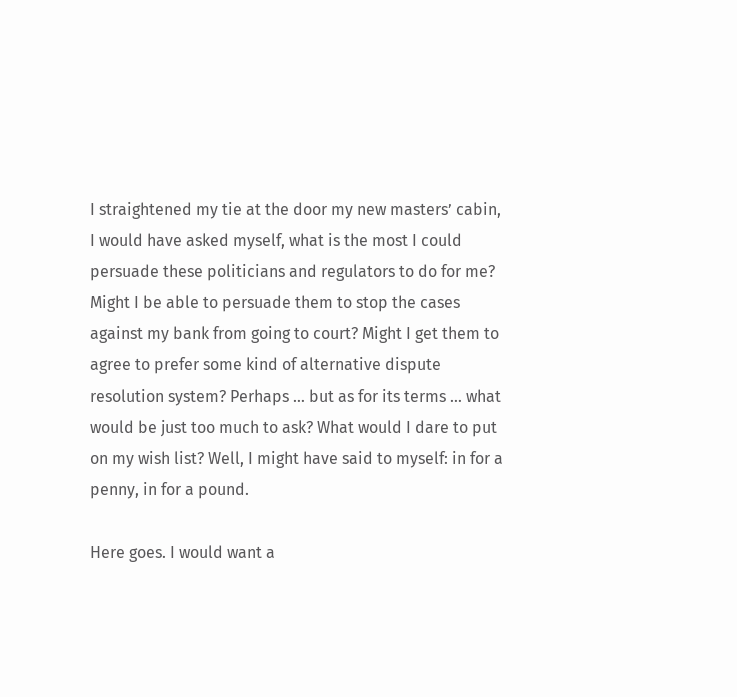I straightened my tie at the door my new masters’ cabin, I would have asked myself, what is the most I could persuade these politicians and regulators to do for me? Might I be able to persuade them to stop the cases against my bank from going to court? Might I get them to agree to prefer some kind of alternative dispute resolution system? Perhaps … but as for its terms … what would be just too much to ask? What would I dare to put on my wish list? Well, I might have said to myself: in for a penny, in for a pound.

Here goes. I would want a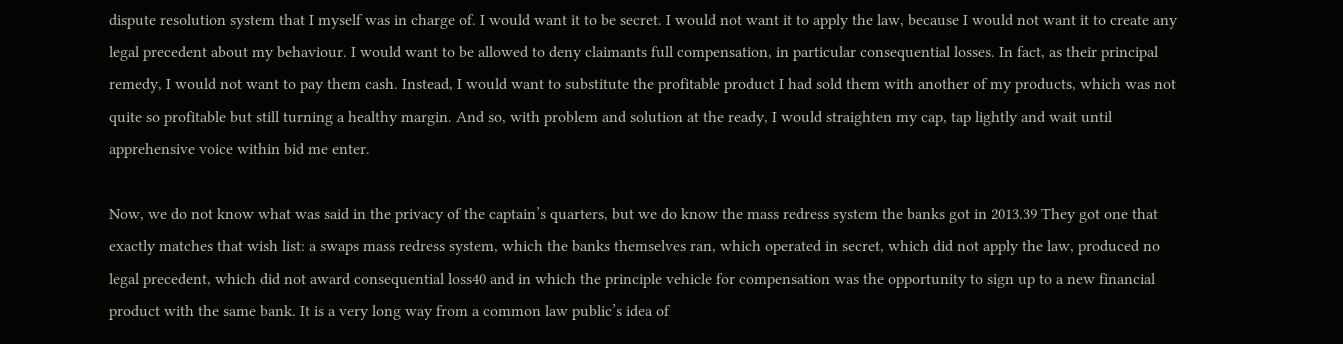dispute resolution system that I myself was in charge of. I would want it to be secret. I would not want it to apply the law, because I would not want it to create any legal precedent about my behaviour. I would want to be allowed to deny claimants full compensation, in particular consequential losses. In fact, as their principal remedy, I would not want to pay them cash. Instead, I would want to substitute the profitable product I had sold them with another of my products, which was not quite so profitable but still turning a healthy margin. And so, with problem and solution at the ready, I would straighten my cap, tap lightly and wait until apprehensive voice within bid me enter.

Now, we do not know what was said in the privacy of the captain’s quarters, but we do know the mass redress system the banks got in 2013.39 They got one that exactly matches that wish list: a swaps mass redress system, which the banks themselves ran, which operated in secret, which did not apply the law, produced no legal precedent, which did not award consequential loss40 and in which the principle vehicle for compensation was the opportunity to sign up to a new financial product with the same bank. It is a very long way from a common law public’s idea of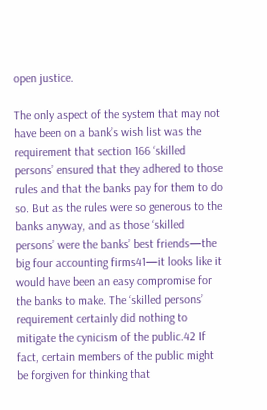open justice.

The only aspect of the system that may not have been on a bank’s wish list was the requirement that section 166 ‘skilled persons’ ensured that they adhered to those rules and that the banks pay for them to do so. But as the rules were so generous to the banks anyway, and as those ‘skilled persons’ were the banks’ best friends—the big four accounting firms41—it looks like it would have been an easy compromise for the banks to make. The ‘skilled persons’ requirement certainly did nothing to mitigate the cynicism of the public.42 If fact, certain members of the public might be forgiven for thinking that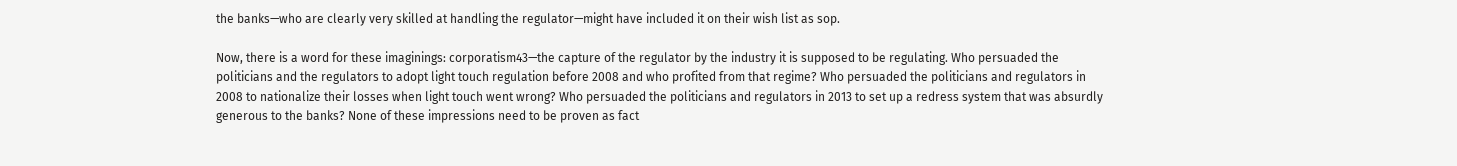the banks—who are clearly very skilled at handling the regulator—might have included it on their wish list as sop.

Now, there is a word for these imaginings: corporatism43—the capture of the regulator by the industry it is supposed to be regulating. Who persuaded the politicians and the regulators to adopt light touch regulation before 2008 and who profited from that regime? Who persuaded the politicians and regulators in 2008 to nationalize their losses when light touch went wrong? Who persuaded the politicians and regulators in 2013 to set up a redress system that was absurdly generous to the banks? None of these impressions need to be proven as fact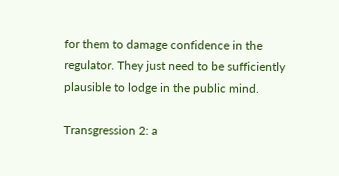for them to damage confidence in the regulator. They just need to be sufficiently plausible to lodge in the public mind.

Transgression 2: a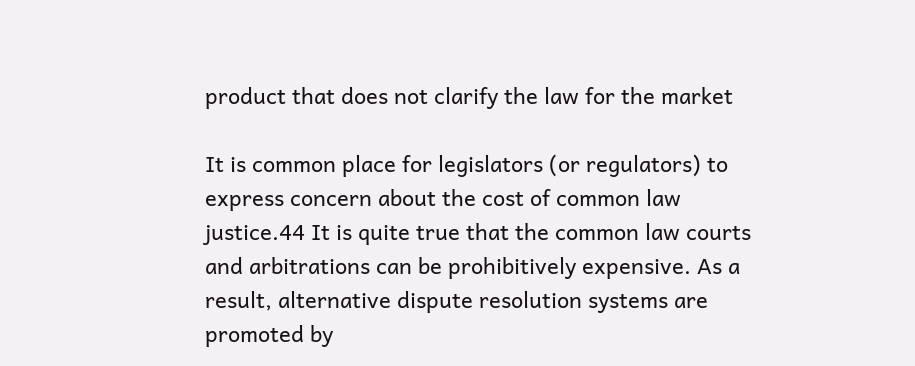product that does not clarify the law for the market

It is common place for legislators (or regulators) to express concern about the cost of common law justice.44 It is quite true that the common law courts and arbitrations can be prohibitively expensive. As a result, alternative dispute resolution systems are promoted by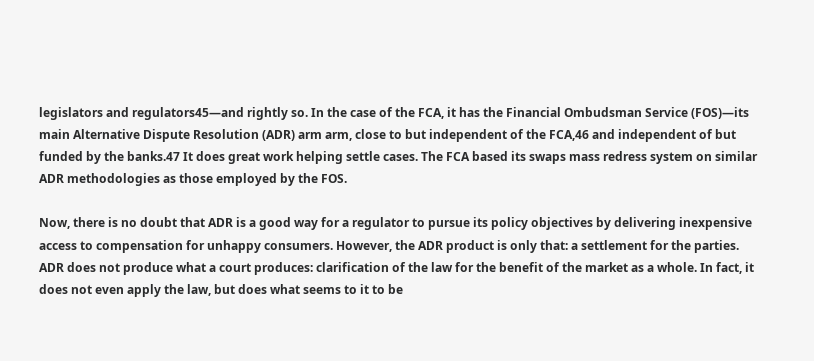legislators and regulators45—and rightly so. In the case of the FCA, it has the Financial Ombudsman Service (FOS)—its main Alternative Dispute Resolution (ADR) arm arm, close to but independent of the FCA,46 and independent of but funded by the banks.47 It does great work helping settle cases. The FCA based its swaps mass redress system on similar ADR methodologies as those employed by the FOS.

Now, there is no doubt that ADR is a good way for a regulator to pursue its policy objectives by delivering inexpensive access to compensation for unhappy consumers. However, the ADR product is only that: a settlement for the parties. ADR does not produce what a court produces: clarification of the law for the benefit of the market as a whole. In fact, it does not even apply the law, but does what seems to it to be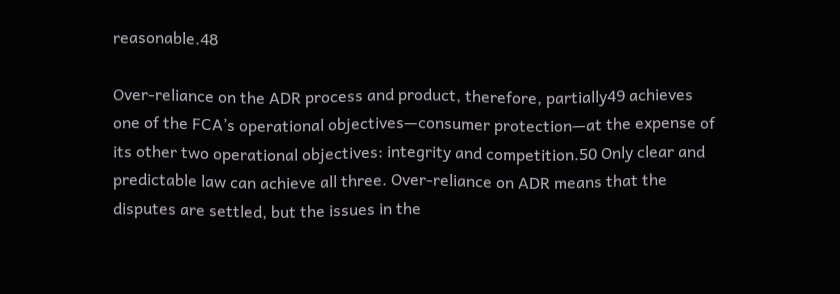reasonable.48

Over-reliance on the ADR process and product, therefore, partially49 achieves one of the FCA’s operational objectives—consumer protection—at the expense of its other two operational objectives: integrity and competition.50 Only clear and predictable law can achieve all three. Over-reliance on ADR means that the disputes are settled, but the issues in the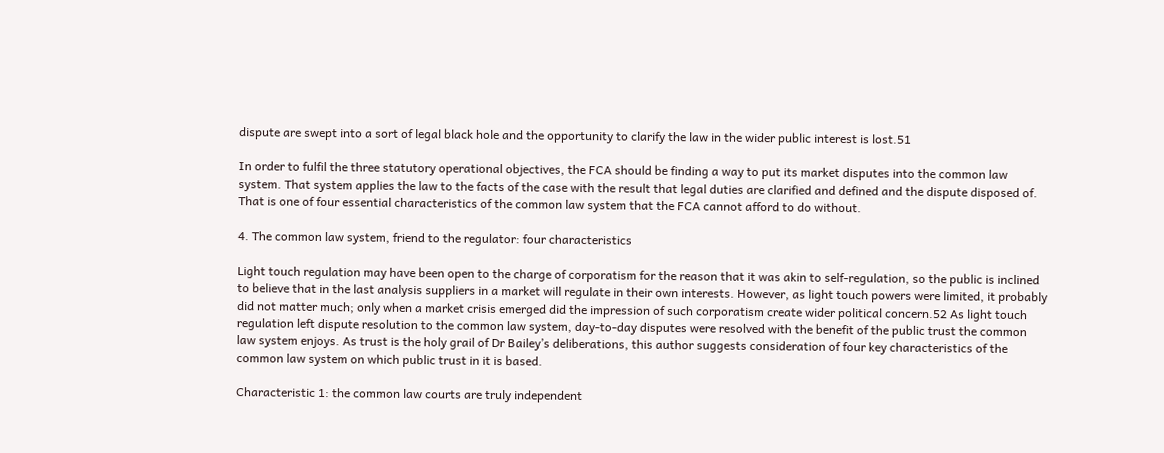dispute are swept into a sort of legal black hole and the opportunity to clarify the law in the wider public interest is lost.51

In order to fulfil the three statutory operational objectives, the FCA should be finding a way to put its market disputes into the common law system. That system applies the law to the facts of the case with the result that legal duties are clarified and defined and the dispute disposed of. That is one of four essential characteristics of the common law system that the FCA cannot afford to do without.

4. The common law system, friend to the regulator: four characteristics

Light touch regulation may have been open to the charge of corporatism for the reason that it was akin to self-regulation, so the public is inclined to believe that in the last analysis suppliers in a market will regulate in their own interests. However, as light touch powers were limited, it probably did not matter much; only when a market crisis emerged did the impression of such corporatism create wider political concern.52 As light touch regulation left dispute resolution to the common law system, day-to-day disputes were resolved with the benefit of the public trust the common law system enjoys. As trust is the holy grail of Dr Bailey’s deliberations, this author suggests consideration of four key characteristics of the common law system on which public trust in it is based.

Characteristic 1: the common law courts are truly independent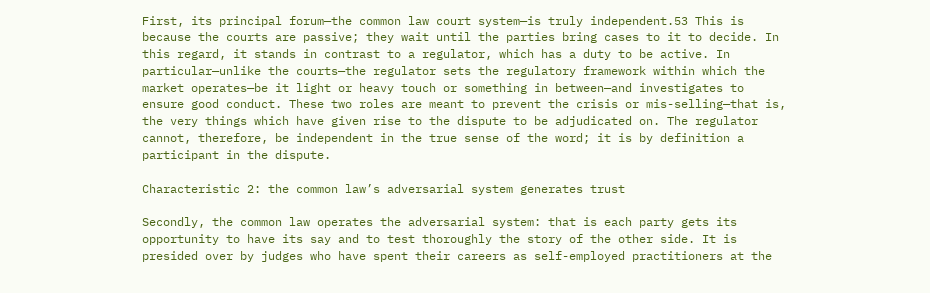First, its principal forum—the common law court system—is truly independent.53 This is because the courts are passive; they wait until the parties bring cases to it to decide. In this regard, it stands in contrast to a regulator, which has a duty to be active. In particular—unlike the courts—the regulator sets the regulatory framework within which the market operates—be it light or heavy touch or something in between—and investigates to ensure good conduct. These two roles are meant to prevent the crisis or mis-selling—that is, the very things which have given rise to the dispute to be adjudicated on. The regulator cannot, therefore, be independent in the true sense of the word; it is by definition a participant in the dispute.

Characteristic 2: the common law’s adversarial system generates trust

Secondly, the common law operates the adversarial system: that is each party gets its opportunity to have its say and to test thoroughly the story of the other side. It is presided over by judges who have spent their careers as self-employed practitioners at the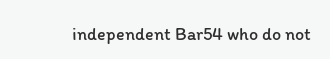independent Bar54 who do not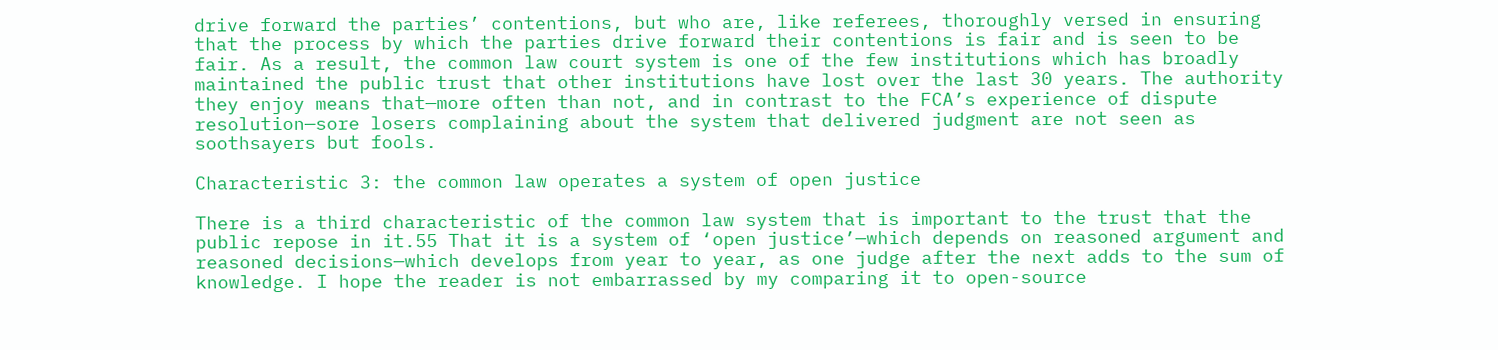drive forward the parties’ contentions, but who are, like referees, thoroughly versed in ensuring that the process by which the parties drive forward their contentions is fair and is seen to be fair. As a result, the common law court system is one of the few institutions which has broadly maintained the public trust that other institutions have lost over the last 30 years. The authority they enjoy means that—more often than not, and in contrast to the FCA’s experience of dispute resolution—sore losers complaining about the system that delivered judgment are not seen as soothsayers but fools.

Characteristic 3: the common law operates a system of open justice

There is a third characteristic of the common law system that is important to the trust that the public repose in it.55 That it is a system of ‘open justice’—which depends on reasoned argument and reasoned decisions—which develops from year to year, as one judge after the next adds to the sum of knowledge. I hope the reader is not embarrassed by my comparing it to open-source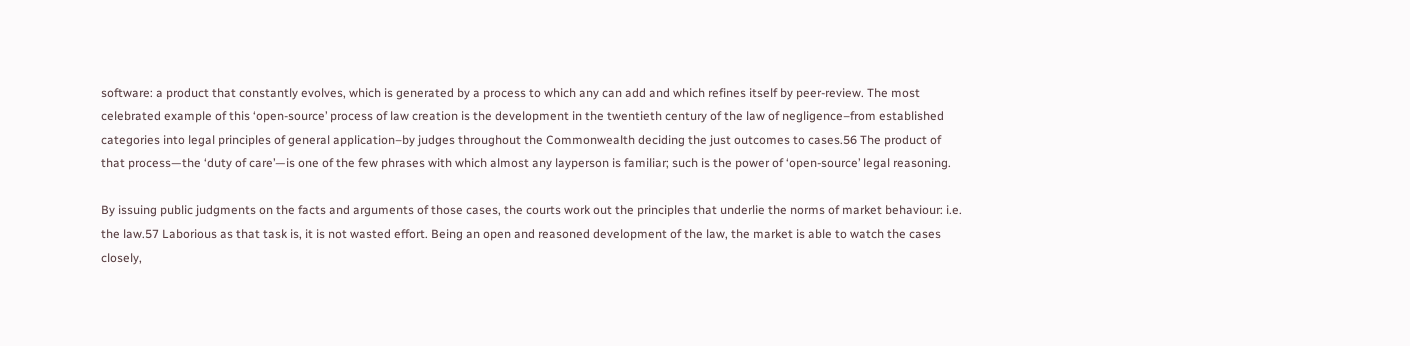software: a product that constantly evolves, which is generated by a process to which any can add and which refines itself by peer-review. The most celebrated example of this ‘open-source’ process of law creation is the development in the twentieth century of the law of negligence–from established categories into legal principles of general application–by judges throughout the Commonwealth deciding the just outcomes to cases.56 The product of that process—the ‘duty of care’—is one of the few phrases with which almost any layperson is familiar; such is the power of ‘open-source’ legal reasoning.

By issuing public judgments on the facts and arguments of those cases, the courts work out the principles that underlie the norms of market behaviour: i.e. the law.57 Laborious as that task is, it is not wasted effort. Being an open and reasoned development of the law, the market is able to watch the cases closely,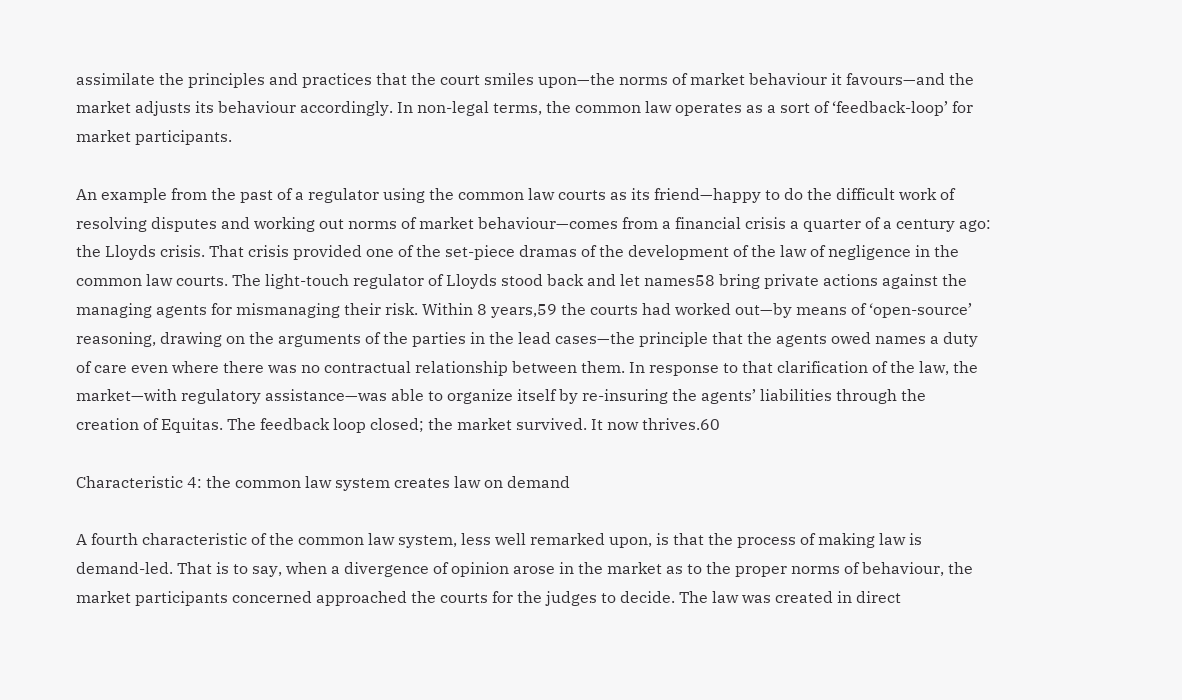assimilate the principles and practices that the court smiles upon—the norms of market behaviour it favours—and the market adjusts its behaviour accordingly. In non-legal terms, the common law operates as a sort of ‘feedback-loop’ for market participants.

An example from the past of a regulator using the common law courts as its friend—happy to do the difficult work of resolving disputes and working out norms of market behaviour—comes from a financial crisis a quarter of a century ago: the Lloyds crisis. That crisis provided one of the set-piece dramas of the development of the law of negligence in the common law courts. The light-touch regulator of Lloyds stood back and let names58 bring private actions against the managing agents for mismanaging their risk. Within 8 years,59 the courts had worked out—by means of ‘open-source’ reasoning, drawing on the arguments of the parties in the lead cases—the principle that the agents owed names a duty of care even where there was no contractual relationship between them. In response to that clarification of the law, the market—with regulatory assistance—was able to organize itself by re-insuring the agents’ liabilities through the creation of Equitas. The feedback loop closed; the market survived. It now thrives.60

Characteristic 4: the common law system creates law on demand

A fourth characteristic of the common law system, less well remarked upon, is that the process of making law is demand-led. That is to say, when a divergence of opinion arose in the market as to the proper norms of behaviour, the market participants concerned approached the courts for the judges to decide. The law was created in direct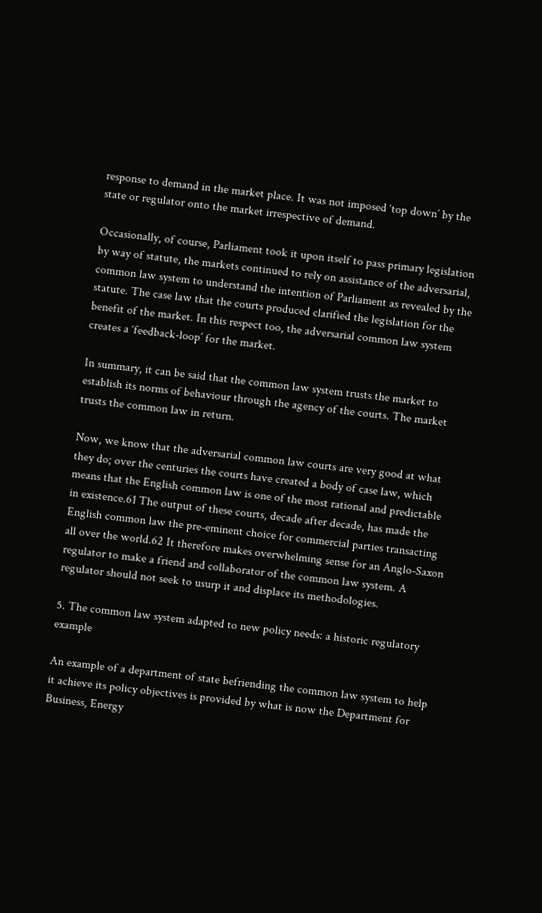response to demand in the market place. It was not imposed ‘top down’ by the state or regulator onto the market irrespective of demand.

Occasionally, of course, Parliament took it upon itself to pass primary legislation by way of statute, the markets continued to rely on assistance of the adversarial, common law system to understand the intention of Parliament as revealed by the statute. The case law that the courts produced clarified the legislation for the benefit of the market. In this respect too, the adversarial common law system creates a ‘feedback-loop’ for the market.

In summary, it can be said that the common law system trusts the market to establish its norms of behaviour through the agency of the courts. The market trusts the common law in return.

Now, we know that the adversarial common law courts are very good at what they do; over the centuries the courts have created a body of case law, which means that the English common law is one of the most rational and predictable in existence.61 The output of these courts, decade after decade, has made the English common law the pre-eminent choice for commercial parties transacting all over the world.62 It therefore makes overwhelming sense for an Anglo-Saxon regulator to make a friend and collaborator of the common law system. A regulator should not seek to usurp it and displace its methodologies.

5. The common law system adapted to new policy needs: a historic regulatory example

An example of a department of state befriending the common law system to help it achieve its policy objectives is provided by what is now the Department for Business, Energy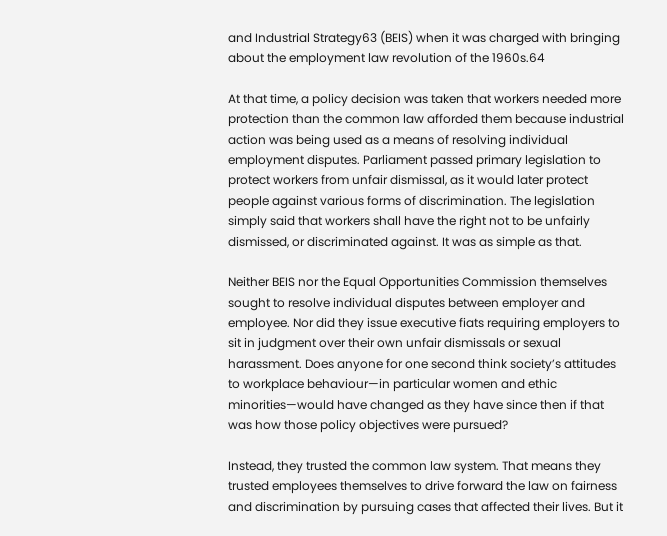and Industrial Strategy63 (BEIS) when it was charged with bringing about the employment law revolution of the 1960s.64

At that time, a policy decision was taken that workers needed more protection than the common law afforded them because industrial action was being used as a means of resolving individual employment disputes. Parliament passed primary legislation to protect workers from unfair dismissal, as it would later protect people against various forms of discrimination. The legislation simply said that workers shall have the right not to be unfairly dismissed, or discriminated against. It was as simple as that.

Neither BEIS nor the Equal Opportunities Commission themselves sought to resolve individual disputes between employer and employee. Nor did they issue executive fiats requiring employers to sit in judgment over their own unfair dismissals or sexual harassment. Does anyone for one second think society’s attitudes to workplace behaviour—in particular women and ethic minorities—would have changed as they have since then if that was how those policy objectives were pursued?

Instead, they trusted the common law system. That means they trusted employees themselves to drive forward the law on fairness and discrimination by pursuing cases that affected their lives. But it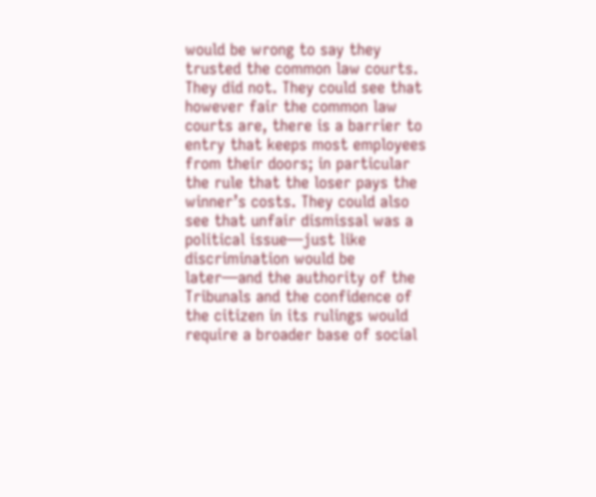would be wrong to say they trusted the common law courts. They did not. They could see that however fair the common law courts are, there is a barrier to entry that keeps most employees from their doors; in particular the rule that the loser pays the winner’s costs. They could also see that unfair dismissal was a political issue—just like discrimination would be later—and the authority of the Tribunals and the confidence of the citizen in its rulings would require a broader base of social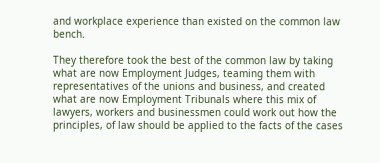and workplace experience than existed on the common law bench.

They therefore took the best of the common law by taking what are now Employment Judges, teaming them with representatives of the unions and business, and created what are now Employment Tribunals where this mix of lawyers, workers and businessmen could work out how the principles, of law should be applied to the facts of the cases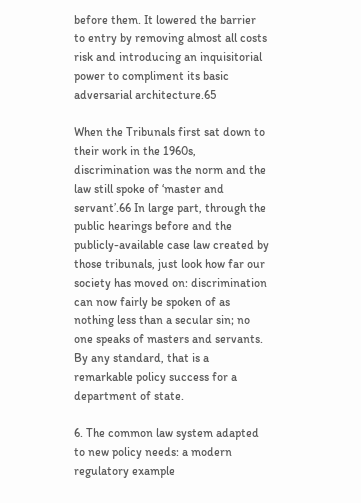before them. It lowered the barrier to entry by removing almost all costs risk and introducing an inquisitorial power to compliment its basic adversarial architecture.65

When the Tribunals first sat down to their work in the 1960s, discrimination was the norm and the law still spoke of ‘master and servant’.66 In large part, through the public hearings before and the publicly-available case law created by those tribunals, just look how far our society has moved on: discrimination can now fairly be spoken of as nothing less than a secular sin; no one speaks of masters and servants. By any standard, that is a remarkable policy success for a department of state.

6. The common law system adapted to new policy needs: a modern regulatory example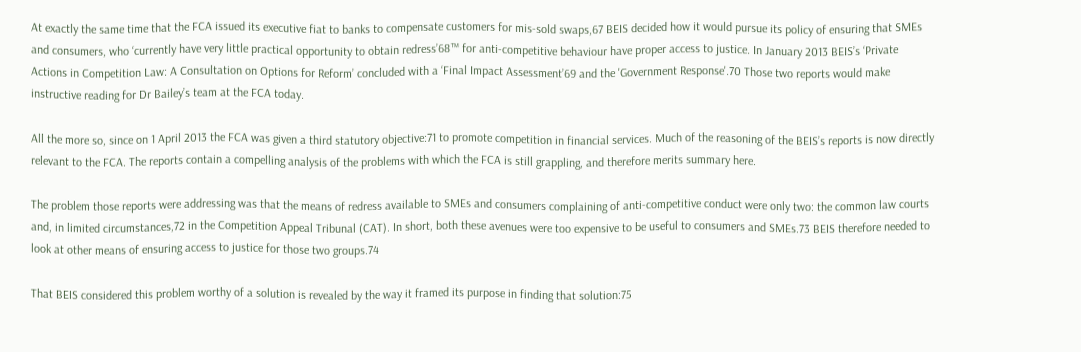At exactly the same time that the FCA issued its executive fiat to banks to compensate customers for mis-sold swaps,67 BEIS decided how it would pursue its policy of ensuring that SMEs and consumers, who ‘currently have very little practical opportunity to obtain redress’68™ for anti-competitive behaviour have proper access to justice. In January 2013 BEIS’s ‘Private Actions in Competition Law: A Consultation on Options for Reform’ concluded with a ‘Final Impact Assessment’69 and the 'Government Response'.70 Those two reports would make instructive reading for Dr Bailey’s team at the FCA today.

All the more so, since on 1 April 2013 the FCA was given a third statutory objective:71 to promote competition in financial services. Much of the reasoning of the BEIS’s reports is now directly relevant to the FCA. The reports contain a compelling analysis of the problems with which the FCA is still grappling, and therefore merits summary here.

The problem those reports were addressing was that the means of redress available to SMEs and consumers complaining of anti-competitive conduct were only two: the common law courts and, in limited circumstances,72 in the Competition Appeal Tribunal (CAT). In short, both these avenues were too expensive to be useful to consumers and SMEs.73 BEIS therefore needed to look at other means of ensuring access to justice for those two groups.74

That BEIS considered this problem worthy of a solution is revealed by the way it framed its purpose in finding that solution:75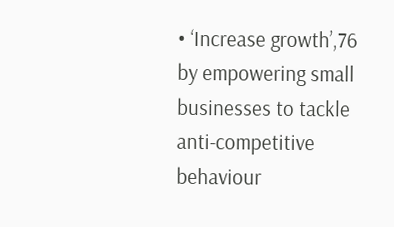• ‘Increase growth’,76 by empowering small businesses to tackle anti-competitive behaviour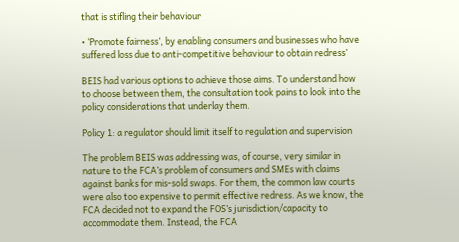that is stifling their behaviour

• ‘Promote fairness’, by enabling consumers and businesses who have suffered loss due to anti-competitive behaviour to obtain redress’

BEIS had various options to achieve those aims. To understand how to choose between them, the consultation took pains to look into the policy considerations that underlay them.

Policy 1: a regulator should limit itself to regulation and supervision

The problem BEIS was addressing was, of course, very similar in nature to the FCA’s problem of consumers and SMEs with claims against banks for mis-sold swaps. For them, the common law courts were also too expensive to permit effective redress. As we know, the FCA decided not to expand the FOS’s jurisdiction/capacity to accommodate them. Instead, the FCA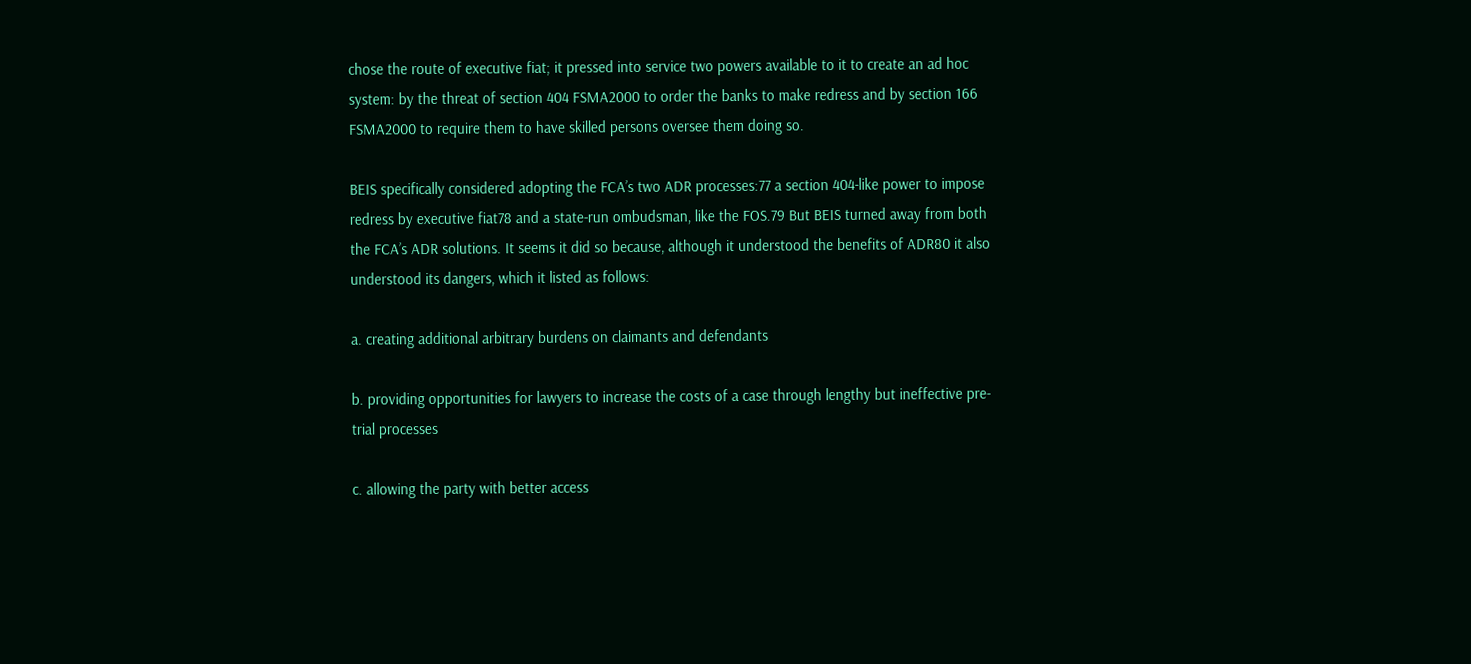chose the route of executive fiat; it pressed into service two powers available to it to create an ad hoc system: by the threat of section 404 FSMA2000 to order the banks to make redress and by section 166 FSMA2000 to require them to have skilled persons oversee them doing so.

BEIS specifically considered adopting the FCA’s two ADR processes:77 a section 404-like power to impose redress by executive fiat78 and a state-run ombudsman, like the FOS.79 But BEIS turned away from both the FCA’s ADR solutions. It seems it did so because, although it understood the benefits of ADR80 it also understood its dangers, which it listed as follows:

a. creating additional arbitrary burdens on claimants and defendants

b. providing opportunities for lawyers to increase the costs of a case through lengthy but ineffective pre-trial processes

c. allowing the party with better access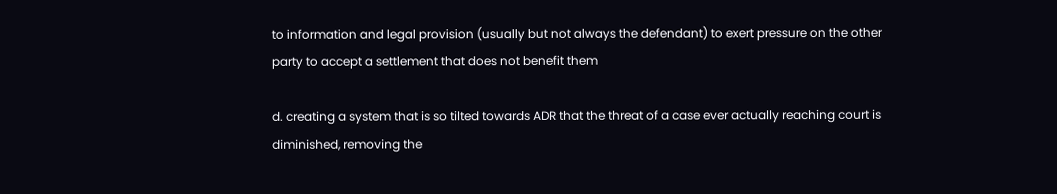to information and legal provision (usually but not always the defendant) to exert pressure on the other party to accept a settlement that does not benefit them

d. creating a system that is so tilted towards ADR that the threat of a case ever actually reaching court is diminished, removing the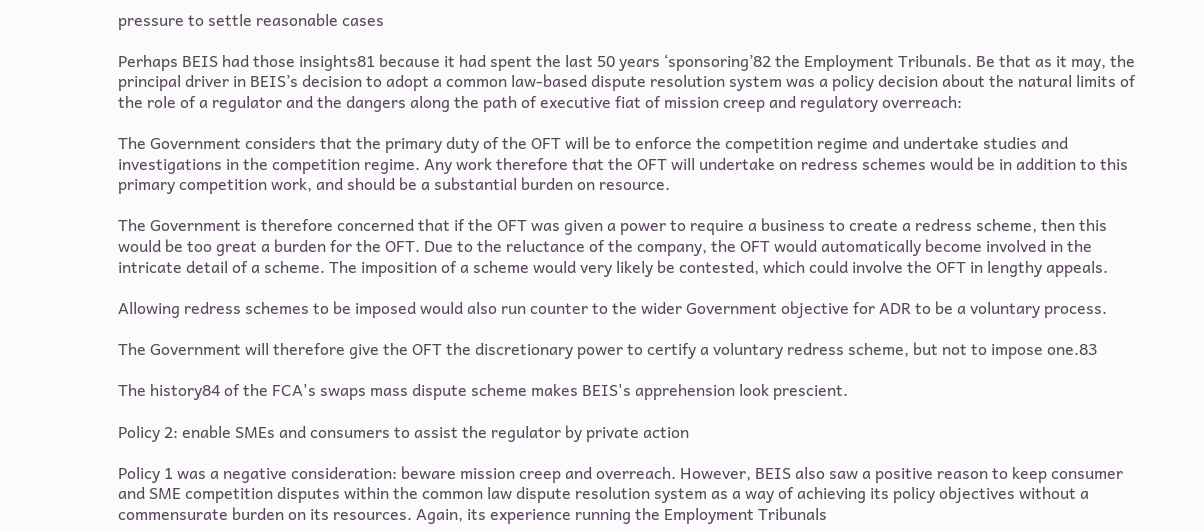pressure to settle reasonable cases

Perhaps BEIS had those insights81 because it had spent the last 50 years ‘sponsoring’82 the Employment Tribunals. Be that as it may, the principal driver in BEIS’s decision to adopt a common law-based dispute resolution system was a policy decision about the natural limits of the role of a regulator and the dangers along the path of executive fiat of mission creep and regulatory overreach:

The Government considers that the primary duty of the OFT will be to enforce the competition regime and undertake studies and investigations in the competition regime. Any work therefore that the OFT will undertake on redress schemes would be in addition to this primary competition work, and should be a substantial burden on resource.

The Government is therefore concerned that if the OFT was given a power to require a business to create a redress scheme, then this would be too great a burden for the OFT. Due to the reluctance of the company, the OFT would automatically become involved in the intricate detail of a scheme. The imposition of a scheme would very likely be contested, which could involve the OFT in lengthy appeals.

Allowing redress schemes to be imposed would also run counter to the wider Government objective for ADR to be a voluntary process.

The Government will therefore give the OFT the discretionary power to certify a voluntary redress scheme, but not to impose one.83

The history84 of the FCA's swaps mass dispute scheme makes BEIS's apprehension look prescient.

Policy 2: enable SMEs and consumers to assist the regulator by private action

Policy 1 was a negative consideration: beware mission creep and overreach. However, BEIS also saw a positive reason to keep consumer and SME competition disputes within the common law dispute resolution system as a way of achieving its policy objectives without a commensurate burden on its resources. Again, its experience running the Employment Tribunals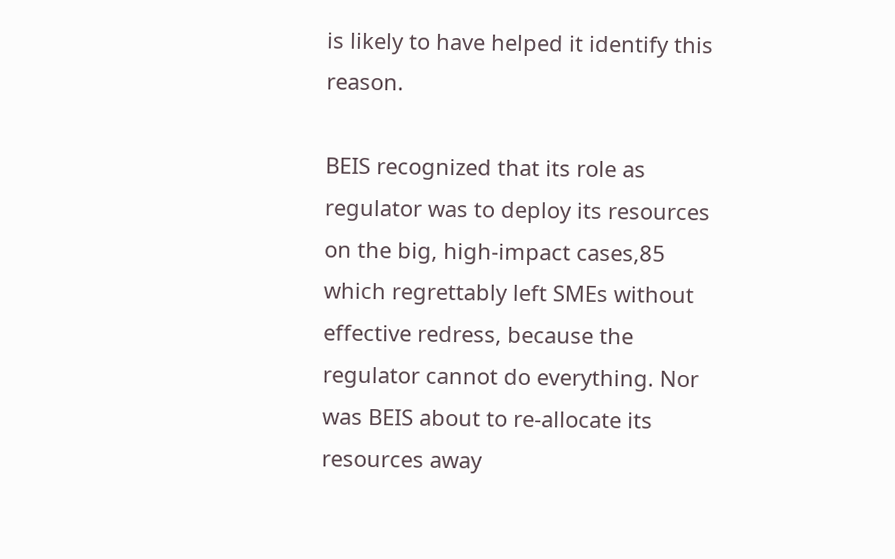is likely to have helped it identify this reason.

BEIS recognized that its role as regulator was to deploy its resources on the big, high-impact cases,85 which regrettably left SMEs without effective redress, because the regulator cannot do everything. Nor was BEIS about to re-allocate its resources away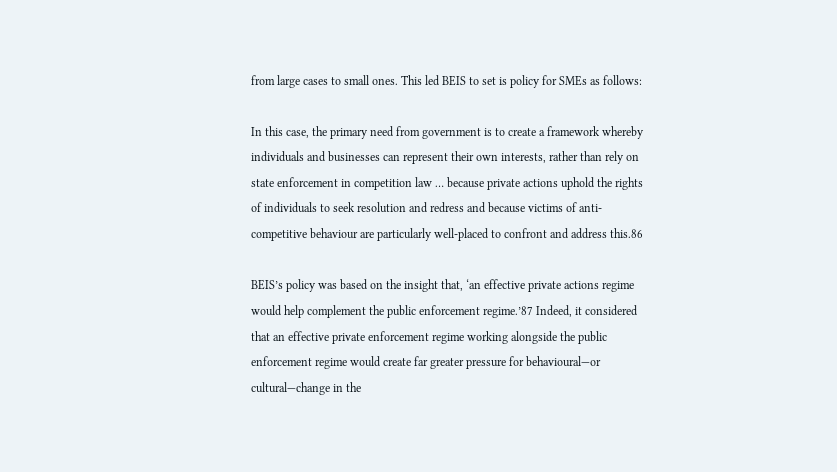from large cases to small ones. This led BEIS to set is policy for SMEs as follows:

In this case, the primary need from government is to create a framework whereby individuals and businesses can represent their own interests, rather than rely on state enforcement in competition law … because private actions uphold the rights of individuals to seek resolution and redress and because victims of anti-competitive behaviour are particularly well-placed to confront and address this.86

BEIS’s policy was based on the insight that, ‘an effective private actions regime would help complement the public enforcement regime.’87 Indeed, it considered that an effective private enforcement regime working alongside the public enforcement regime would create far greater pressure for behavioural—or cultural—change in the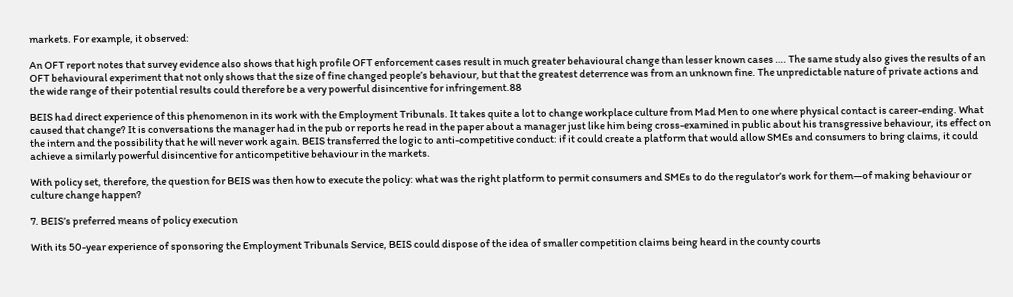markets. For example, it observed:

An OFT report notes that survey evidence also shows that high profile OFT enforcement cases result in much greater behavioural change than lesser known cases …. The same study also gives the results of an OFT behavioural experiment that not only shows that the size of fine changed people’s behaviour, but that the greatest deterrence was from an unknown fine. The unpredictable nature of private actions and the wide range of their potential results could therefore be a very powerful disincentive for infringement.88

BEIS had direct experience of this phenomenon in its work with the Employment Tribunals. It takes quite a lot to change workplace culture from Mad Men to one where physical contact is career-ending. What caused that change? It is conversations the manager had in the pub or reports he read in the paper about a manager just like him being cross-examined in public about his transgressive behaviour, its effect on the intern and the possibility that he will never work again. BEIS transferred the logic to anti-competitive conduct: if it could create a platform that would allow SMEs and consumers to bring claims, it could achieve a similarly powerful disincentive for anticompetitive behaviour in the markets.

With policy set, therefore, the question for BEIS was then how to execute the policy: what was the right platform to permit consumers and SMEs to do the regulator’s work for them—of making behaviour or culture change happen?

7. BEIS’s preferred means of policy execution

With its 50-year experience of sponsoring the Employment Tribunals Service, BEIS could dispose of the idea of smaller competition claims being heard in the county courts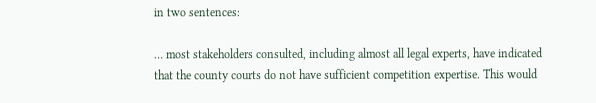in two sentences:

… most stakeholders consulted, including almost all legal experts, have indicated that the county courts do not have sufficient competition expertise. This would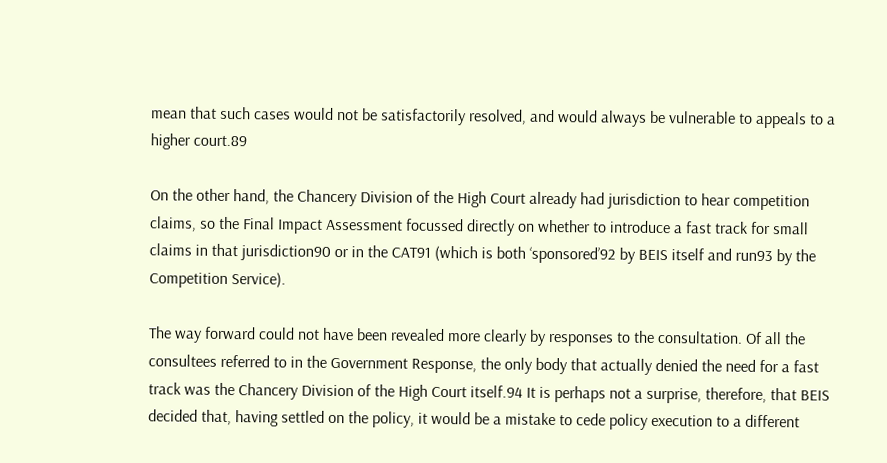mean that such cases would not be satisfactorily resolved, and would always be vulnerable to appeals to a higher court.89

On the other hand, the Chancery Division of the High Court already had jurisdiction to hear competition claims, so the Final Impact Assessment focussed directly on whether to introduce a fast track for small claims in that jurisdiction90 or in the CAT91 (which is both ‘sponsored’92 by BEIS itself and run93 by the Competition Service).

The way forward could not have been revealed more clearly by responses to the consultation. Of all the consultees referred to in the Government Response, the only body that actually denied the need for a fast track was the Chancery Division of the High Court itself.94 It is perhaps not a surprise, therefore, that BEIS decided that, having settled on the policy, it would be a mistake to cede policy execution to a different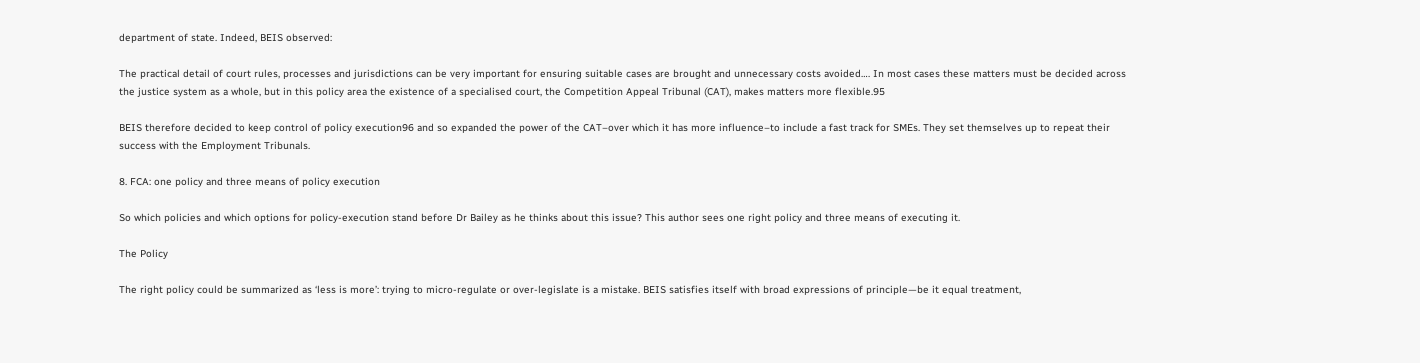department of state. Indeed, BEIS observed:

The practical detail of court rules, processes and jurisdictions can be very important for ensuring suitable cases are brought and unnecessary costs avoided…. In most cases these matters must be decided across the justice system as a whole, but in this policy area the existence of a specialised court, the Competition Appeal Tribunal (CAT), makes matters more flexible.95

BEIS therefore decided to keep control of policy execution96 and so expanded the power of the CAT–over which it has more influence–to include a fast track for SMEs. They set themselves up to repeat their success with the Employment Tribunals.

8. FCA: one policy and three means of policy execution

So which policies and which options for policy-execution stand before Dr Bailey as he thinks about this issue? This author sees one right policy and three means of executing it.

The Policy

The right policy could be summarized as ‘less is more’: trying to micro-regulate or over-legislate is a mistake. BEIS satisfies itself with broad expressions of principle—be it equal treatment,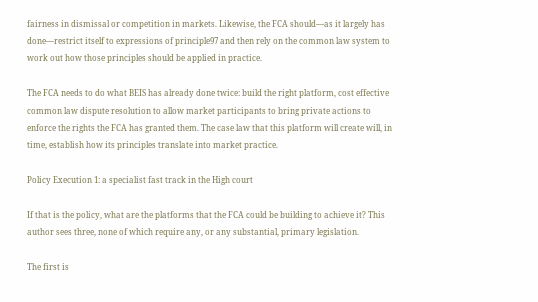fairness in dismissal or competition in markets. Likewise, the FCA should—as it largely has done—restrict itself to expressions of principle97 and then rely on the common law system to work out how those principles should be applied in practice.

The FCA needs to do what BEIS has already done twice: build the right platform, cost effective common law dispute resolution to allow market participants to bring private actions to enforce the rights the FCA has granted them. The case law that this platform will create will, in time, establish how its principles translate into market practice.

Policy Execution 1: a specialist fast track in the High court

If that is the policy, what are the platforms that the FCA could be building to achieve it? This author sees three, none of which require any, or any substantial, primary legislation.

The first is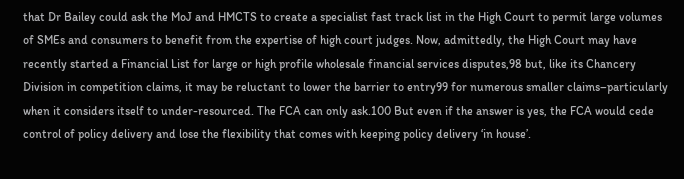that Dr Bailey could ask the MoJ and HMCTS to create a specialist fast track list in the High Court to permit large volumes of SMEs and consumers to benefit from the expertise of high court judges. Now, admittedly, the High Court may have recently started a Financial List for large or high profile wholesale financial services disputes,98 but, like its Chancery Division in competition claims, it may be reluctant to lower the barrier to entry99 for numerous smaller claims–particularly when it considers itself to under-resourced. The FCA can only ask.100 But even if the answer is yes, the FCA would cede control of policy delivery and lose the flexibility that comes with keeping policy delivery ‘in house’.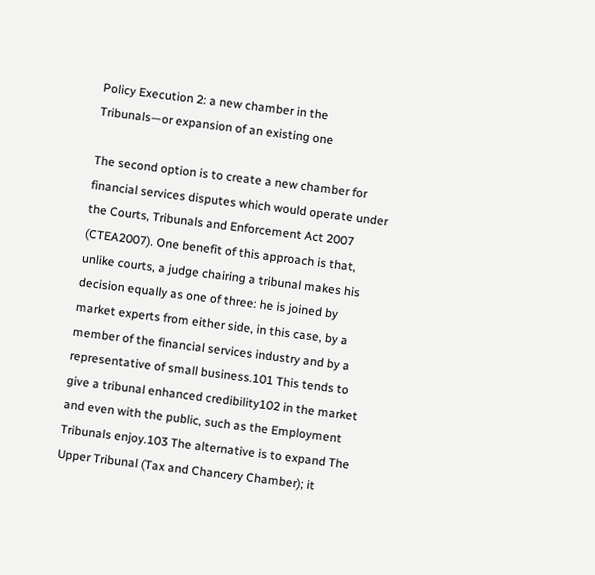Policy Execution 2: a new chamber in the Tribunals—or expansion of an existing one

The second option is to create a new chamber for financial services disputes which would operate under the Courts, Tribunals and Enforcement Act 2007 (CTEA2007). One benefit of this approach is that, unlike courts, a judge chairing a tribunal makes his decision equally as one of three: he is joined by market experts from either side, in this case, by a member of the financial services industry and by a representative of small business.101 This tends to give a tribunal enhanced credibility102 in the market and even with the public, such as the Employment Tribunals enjoy.103 The alternative is to expand The Upper Tribunal (Tax and Chancery Chamber); it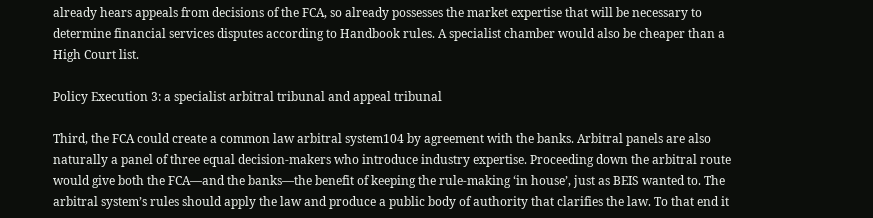already hears appeals from decisions of the FCA, so already possesses the market expertise that will be necessary to determine financial services disputes according to Handbook rules. A specialist chamber would also be cheaper than a High Court list.

Policy Execution 3: a specialist arbitral tribunal and appeal tribunal

Third, the FCA could create a common law arbitral system104 by agreement with the banks. Arbitral panels are also naturally a panel of three equal decision-makers who introduce industry expertise. Proceeding down the arbitral route would give both the FCA—and the banks—the benefit of keeping the rule-making ‘in house’, just as BEIS wanted to. The arbitral system’s rules should apply the law and produce a public body of authority that clarifies the law. To that end it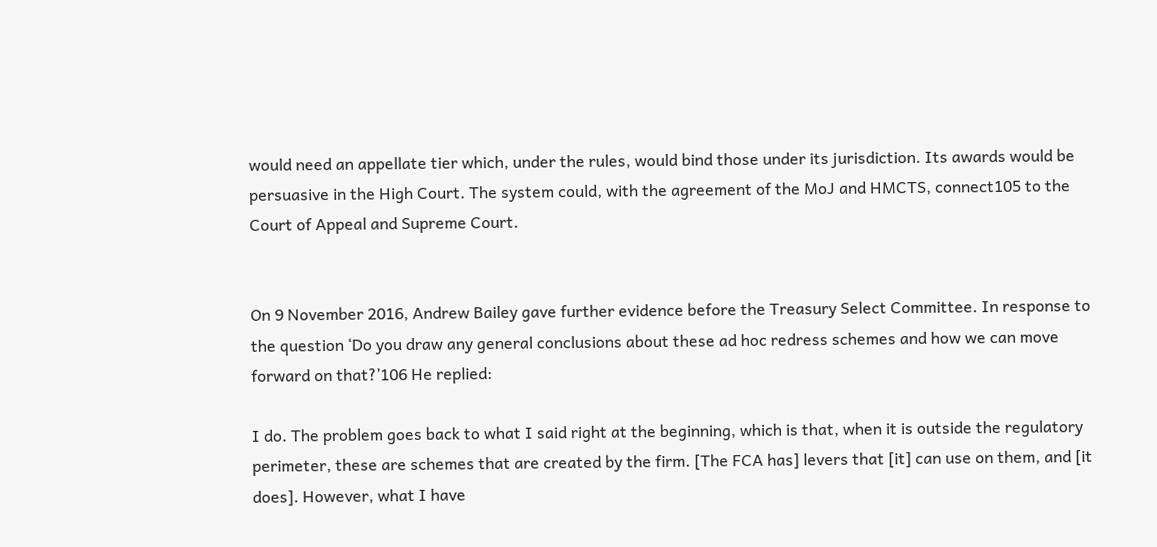would need an appellate tier which, under the rules, would bind those under its jurisdiction. Its awards would be persuasive in the High Court. The system could, with the agreement of the MoJ and HMCTS, connect105 to the Court of Appeal and Supreme Court.


On 9 November 2016, Andrew Bailey gave further evidence before the Treasury Select Committee. In response to the question ‘Do you draw any general conclusions about these ad hoc redress schemes and how we can move forward on that?’106 He replied:

I do. The problem goes back to what I said right at the beginning, which is that, when it is outside the regulatory perimeter, these are schemes that are created by the firm. [The FCA has] levers that [it] can use on them, and [it does]. However, what I have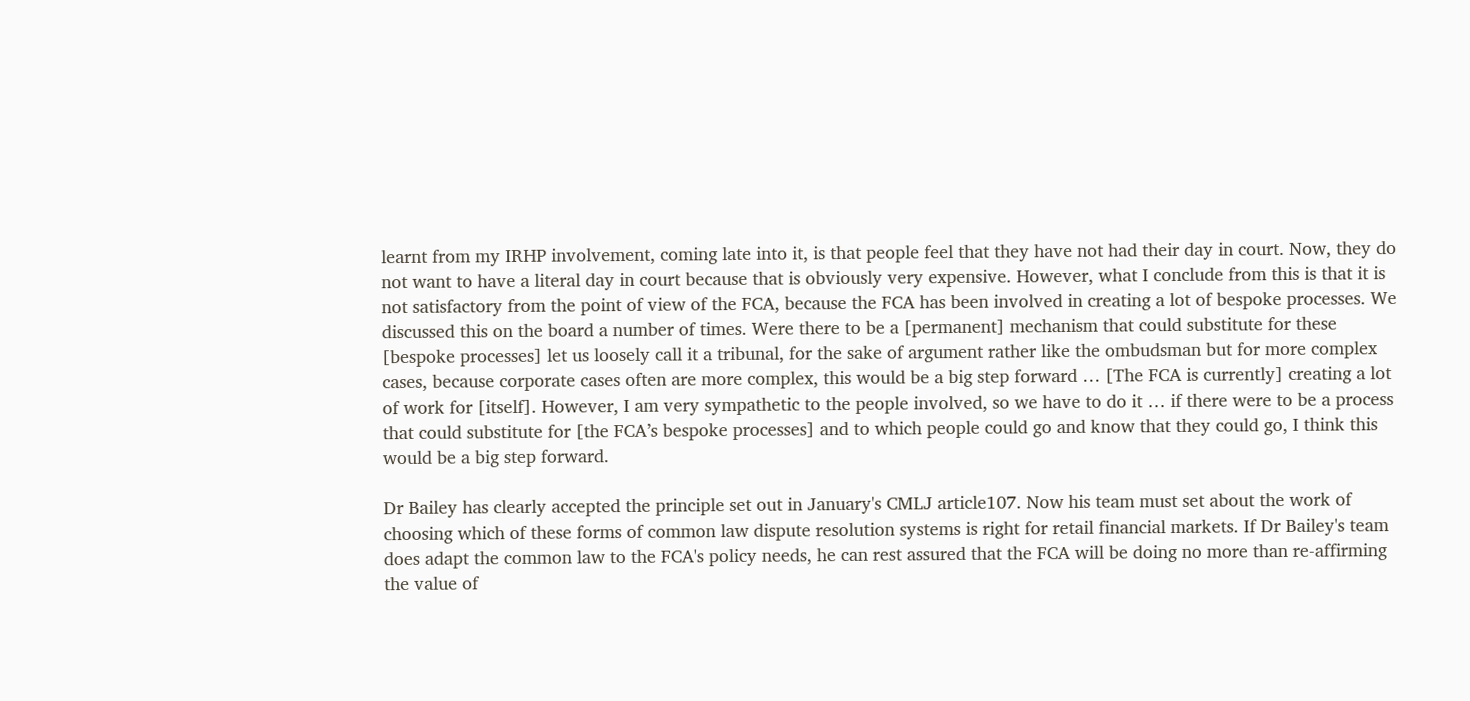learnt from my IRHP involvement, coming late into it, is that people feel that they have not had their day in court. Now, they do not want to have a literal day in court because that is obviously very expensive. However, what I conclude from this is that it is not satisfactory from the point of view of the FCA, because the FCA has been involved in creating a lot of bespoke processes. We discussed this on the board a number of times. Were there to be a [permanent] mechanism that could substitute for these [bespoke processes] let us loosely call it a tribunal, for the sake of argument rather like the ombudsman but for more complex cases, because corporate cases often are more complex, this would be a big step forward … [The FCA is currently] creating a lot of work for [itself]. However, I am very sympathetic to the people involved, so we have to do it … if there were to be a process that could substitute for [the FCA’s bespoke processes] and to which people could go and know that they could go, I think this would be a big step forward.

Dr Bailey has clearly accepted the principle set out in January's CMLJ article107. Now his team must set about the work of choosing which of these forms of common law dispute resolution systems is right for retail financial markets. If Dr Bailey's team does adapt the common law to the FCA's policy needs, he can rest assured that the FCA will be doing no more than re-affirming the value of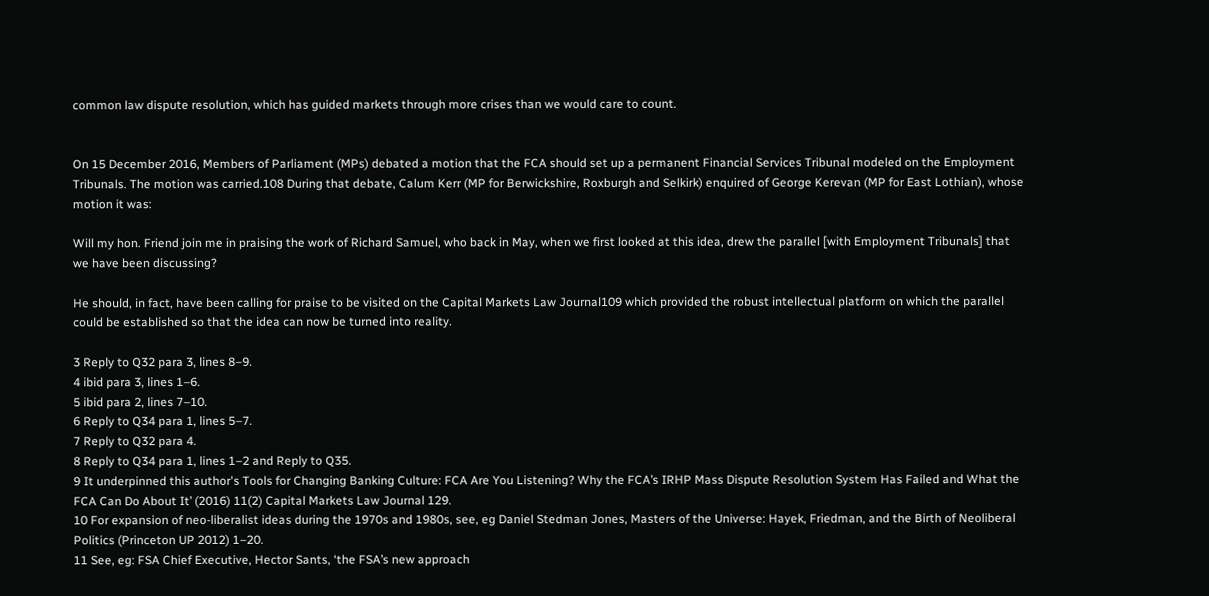common law dispute resolution, which has guided markets through more crises than we would care to count.


On 15 December 2016, Members of Parliament (MPs) debated a motion that the FCA should set up a permanent Financial Services Tribunal modeled on the Employment Tribunals. The motion was carried.108 During that debate, Calum Kerr (MP for Berwickshire, Roxburgh and Selkirk) enquired of George Kerevan (MP for East Lothian), whose motion it was:

Will my hon. Friend join me in praising the work of Richard Samuel, who back in May, when we first looked at this idea, drew the parallel [with Employment Tribunals] that we have been discussing?

He should, in fact, have been calling for praise to be visited on the Capital Markets Law Journal109 which provided the robust intellectual platform on which the parallel could be established so that the idea can now be turned into reality.

3 Reply to Q32 para 3, lines 8–9.
4 ibid para 3, lines 1–6.
5 ibid para 2, lines 7–10.
6 Reply to Q34 para 1, lines 5–7.
7 Reply to Q32 para 4.
8 Reply to Q34 para 1, lines 1–2 and Reply to Q35.
9 It underpinned this author's Tools for Changing Banking Culture: FCA Are You Listening? Why the FCA’s IRHP Mass Dispute Resolution System Has Failed and What the FCA Can Do About It’ (2016) 11(2) Capital Markets Law Journal 129.
10 For expansion of neo-liberalist ideas during the 1970s and 1980s, see, eg Daniel Stedman Jones, Masters of the Universe: Hayek, Friedman, and the Birth of Neoliberal Politics (Princeton UP 2012) 1–20.
11 See, eg: FSA Chief Executive, Hector Sants, ‘the FSA’s new approach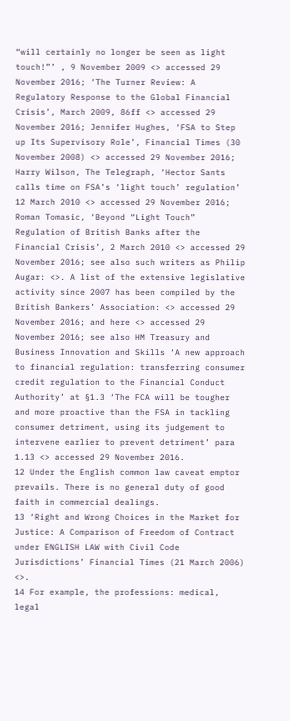“will certainly no longer be seen as light touch!”’ , 9 November 2009 <> accessed 29 November 2016; ‘The Turner Review: A Regulatory Response to the Global Financial Crisis’, March 2009, 86ff <> accessed 29 November 2016; Jennifer Hughes, ‘FSA to Step up Its Supervisory Role’, Financial Times (30 November 2008) <> accessed 29 November 2016; Harry Wilson, The Telegraph, ‘Hector Sants calls time on FSA’s ‘light touch’ regulation’ 12 March 2010 <> accessed 29 November 2016; Roman Tomasic, ‘Beyond “Light Touch” Regulation of British Banks after the Financial Crisis’, 2 March 2010 <> accessed 29 November 2016; see also such writers as Philip Augar: <>. A list of the extensive legislative activity since 2007 has been compiled by the British Bankers’ Association: <> accessed 29 November 2016; and here <> accessed 29 November 2016; see also HM Treasury and Business Innovation and Skills ‘A new approach to financial regulation: transferring consumer credit regulation to the Financial Conduct Authority’ at §1.3 ‘The FCA will be tougher and more proactive than the FSA in tackling consumer detriment, using its judgement to intervene earlier to prevent detriment’ para 1.13 <> accessed 29 November 2016.
12 Under the English common law caveat emptor prevails. There is no general duty of good faith in commercial dealings.
13 ‘Right and Wrong Choices in the Market for Justice: A Comparison of Freedom of Contract under ENGLISH LAW with Civil Code Jurisdictions’ Financial Times (21 March 2006) <>.
14 For example, the professions: medical, legal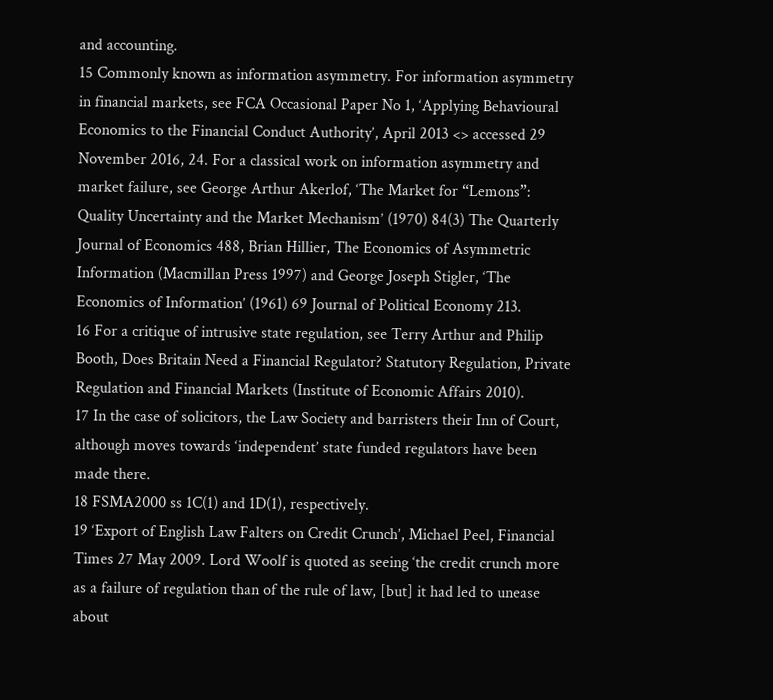and accounting.
15 Commonly known as information asymmetry. For information asymmetry in financial markets, see FCA Occasional Paper No 1, ‘Applying Behavioural Economics to the Financial Conduct Authority’, April 2013 <> accessed 29 November 2016, 24. For a classical work on information asymmetry and market failure, see George Arthur Akerlof, ‘The Market for “Lemons”: Quality Uncertainty and the Market Mechanism’ (1970) 84(3) The Quarterly Journal of Economics 488, Brian Hillier, The Economics of Asymmetric Information (Macmillan Press 1997) and George Joseph Stigler, ‘The Economics of Information’ (1961) 69 Journal of Political Economy 213.
16 For a critique of intrusive state regulation, see Terry Arthur and Philip Booth, Does Britain Need a Financial Regulator? Statutory Regulation, Private Regulation and Financial Markets (Institute of Economic Affairs 2010).
17 In the case of solicitors, the Law Society and barristers their Inn of Court, although moves towards ‘independent’ state funded regulators have been made there.
18 FSMA2000 ss 1C(1) and 1D(1), respectively.
19 ‘Export of English Law Falters on Credit Crunch’, Michael Peel, Financial Times 27 May 2009. Lord Woolf is quoted as seeing ‘the credit crunch more as a failure of regulation than of the rule of law, [but] it had led to unease about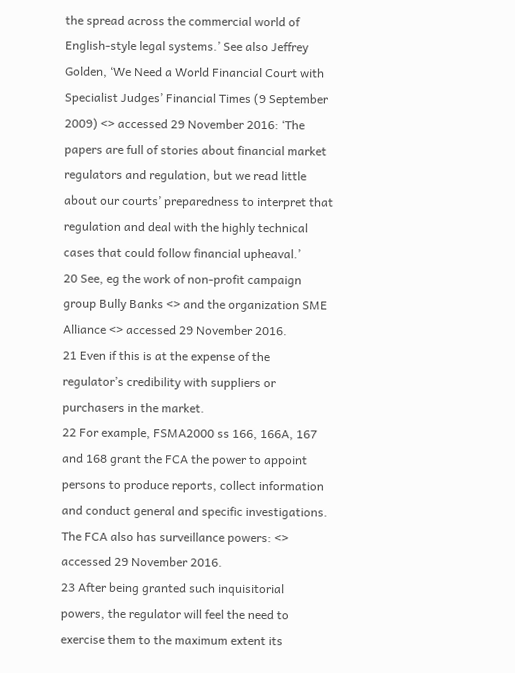the spread across the commercial world of English-style legal systems.’ See also Jeffrey Golden, ‘We Need a World Financial Court with Specialist Judges’ Financial Times (9 September 2009) <> accessed 29 November 2016: ‘The papers are full of stories about financial market regulators and regulation, but we read little about our courts’ preparedness to interpret that regulation and deal with the highly technical cases that could follow financial upheaval.’
20 See, eg the work of non-profit campaign group Bully Banks <> and the organization SME Alliance <> accessed 29 November 2016.
21 Even if this is at the expense of the regulator’s credibility with suppliers or purchasers in the market.
22 For example, FSMA2000 ss 166, 166A, 167 and 168 grant the FCA the power to appoint persons to produce reports, collect information and conduct general and specific investigations. The FCA also has surveillance powers: <> accessed 29 November 2016.
23 After being granted such inquisitorial powers, the regulator will feel the need to exercise them to the maximum extent its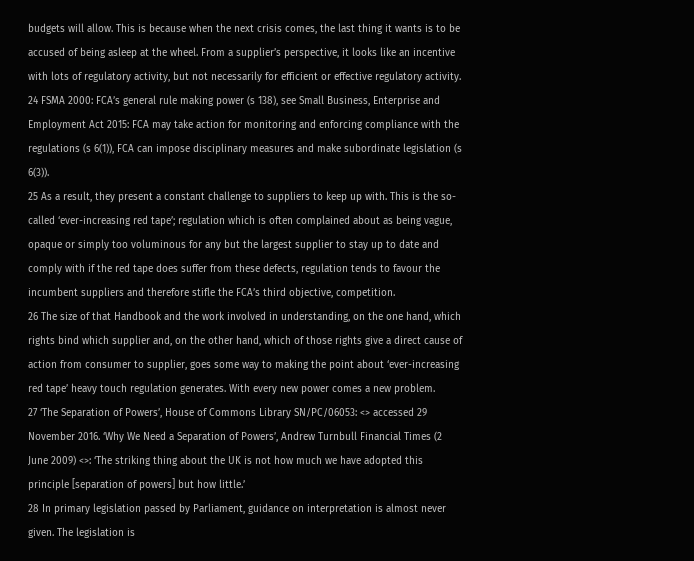budgets will allow. This is because when the next crisis comes, the last thing it wants is to be accused of being asleep at the wheel. From a supplier’s perspective, it looks like an incentive with lots of regulatory activity, but not necessarily for efficient or effective regulatory activity.
24 FSMA 2000: FCA’s general rule making power (s 138), see Small Business, Enterprise and Employment Act 2015: FCA may take action for monitoring and enforcing compliance with the regulations (s 6(1)), FCA can impose disciplinary measures and make subordinate legislation (s 6(3)).
25 As a result, they present a constant challenge to suppliers to keep up with. This is the so-called ‘ever-increasing red tape’; regulation which is often complained about as being vague, opaque or simply too voluminous for any but the largest supplier to stay up to date and comply with if the red tape does suffer from these defects, regulation tends to favour the incumbent suppliers and therefore stifle the FCA’s third objective, competition.
26 The size of that Handbook and the work involved in understanding, on the one hand, which rights bind which supplier and, on the other hand, which of those rights give a direct cause of action from consumer to supplier, goes some way to making the point about ‘ever-increasing red tape’ heavy touch regulation generates. With every new power comes a new problem.
27 ‘The Separation of Powers’, House of Commons Library SN/PC/06053: <> accessed 29 November 2016. ‘Why We Need a Separation of Powers’, Andrew Turnbull Financial Times (2 June 2009) <>: ‘The striking thing about the UK is not how much we have adopted this principle [separation of powers] but how little.’
28 In primary legislation passed by Parliament, guidance on interpretation is almost never given. The legislation is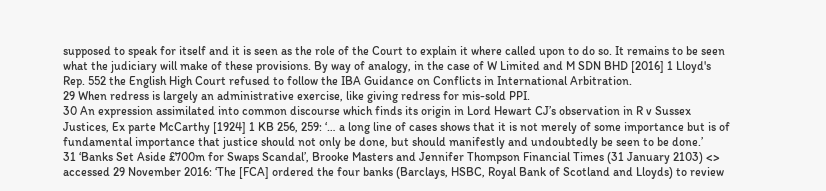supposed to speak for itself and it is seen as the role of the Court to explain it where called upon to do so. It remains to be seen what the judiciary will make of these provisions. By way of analogy, in the case of W Limited and M SDN BHD [2016] 1 Lloyd's Rep. 552 the English High Court refused to follow the IBA Guidance on Conflicts in International Arbitration.
29 When redress is largely an administrative exercise, like giving redress for mis-sold PPI.
30 An expression assimilated into common discourse which finds its origin in Lord Hewart CJ’s observation in R v Sussex Justices, Ex parte McCarthy [1924] 1 KB 256, 259: ‘… a long line of cases shows that it is not merely of some importance but is of fundamental importance that justice should not only be done, but should manifestly and undoubtedly be seen to be done.’
31 ‘Banks Set Aside £700m for Swaps Scandal’, Brooke Masters and Jennifer Thompson Financial Times (31 January 2103) <> accessed 29 November 2016: ‘The [FCA] ordered the four banks (Barclays, HSBC, Royal Bank of Scotland and Lloyds) to review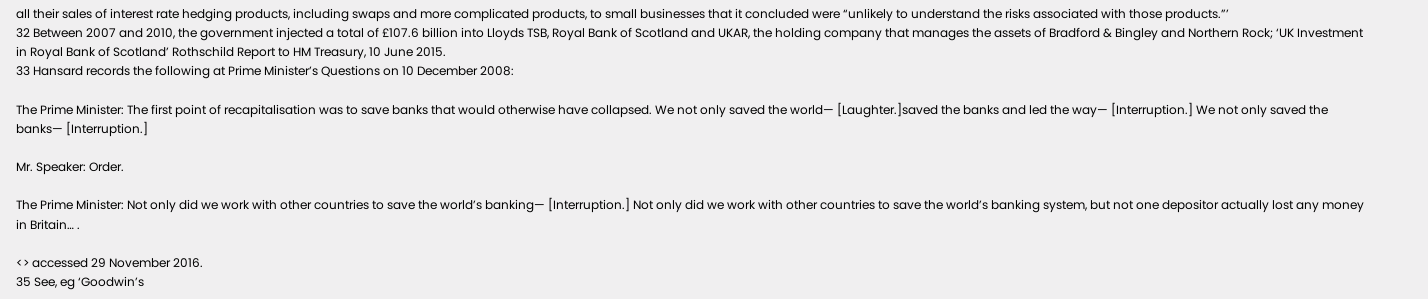all their sales of interest rate hedging products, including swaps and more complicated products, to small businesses that it concluded were “unlikely to understand the risks associated with those products.”’
32 Between 2007 and 2010, the government injected a total of £107.6 billion into Lloyds TSB, Royal Bank of Scotland and UKAR, the holding company that manages the assets of Bradford & Bingley and Northern Rock; ‘UK Investment in Royal Bank of Scotland’ Rothschild Report to HM Treasury, 10 June 2015.
33 Hansard records the following at Prime Minister’s Questions on 10 December 2008:

The Prime Minister: The first point of recapitalisation was to save banks that would otherwise have collapsed. We not only saved the world— [Laughter.]saved the banks and led the way— [Interruption.] We not only saved the banks— [Interruption.]

Mr. Speaker: Order.

The Prime Minister: Not only did we work with other countries to save the world’s banking— [Interruption.] Not only did we work with other countries to save the world’s banking system, but not one depositor actually lost any money in Britain… .

<> accessed 29 November 2016.
35 See, eg ‘Goodwin’s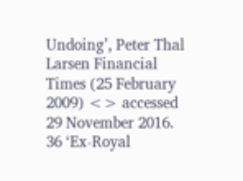Undoing’, Peter Thal Larsen Financial Times (25 February 2009) <> accessed 29 November 2016.
36 ‘Ex-Royal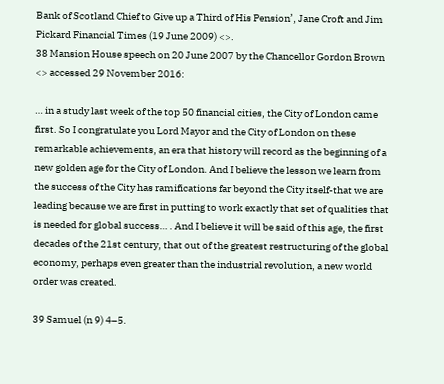Bank of Scotland Chief to Give up a Third of His Pension’, Jane Croft and Jim Pickard Financial Times (19 June 2009) <>.
38 Mansion House speech on 20 June 2007 by the Chancellor Gordon Brown <> accessed 29 November 2016:

… in a study last week of the top 50 financial cities, the City of London came first. So I congratulate you Lord Mayor and the City of London on these remarkable achievements, an era that history will record as the beginning of a new golden age for the City of London. And I believe the lesson we learn from the success of the City has ramifications far beyond the City itself-that we are leading because we are first in putting to work exactly that set of qualities that is needed for global success… . And I believe it will be said of this age, the first decades of the 21st century, that out of the greatest restructuring of the global economy, perhaps even greater than the industrial revolution, a new world order was created.

39 Samuel (n 9) 4–5.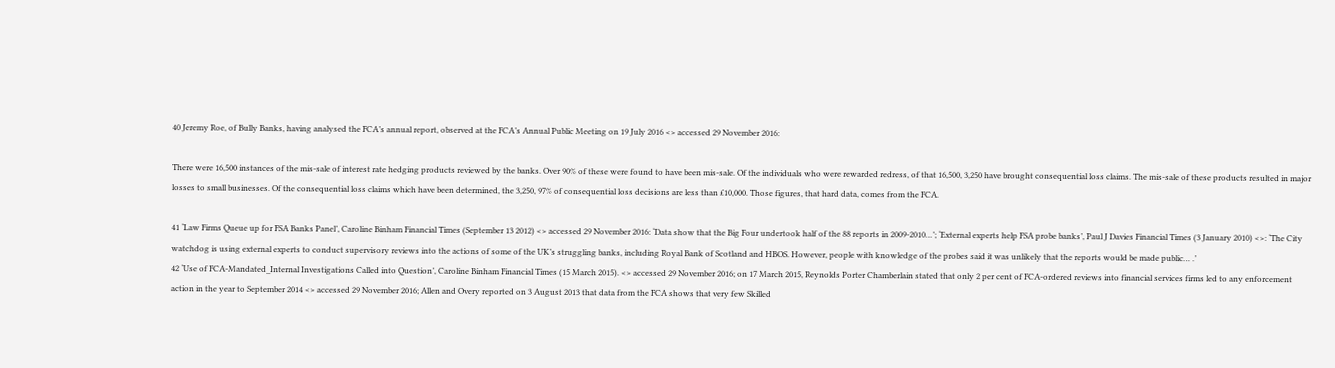40 Jeremy Roe, of Bully Banks, having analysed the FCA’s annual report, observed at the FCA’s Annual Public Meeting on 19 July 2016 <> accessed 29 November 2016:

There were 16,500 instances of the mis-sale of interest rate hedging products reviewed by the banks. Over 90% of these were found to have been mis-sale. Of the individuals who were rewarded redress, of that 16,500, 3,250 have brought consequential loss claims. The mis-sale of these products resulted in major losses to small businesses. Of the consequential loss claims which have been determined, the 3,250, 97% of consequential loss decisions are less than £10,000. Those figures, that hard data, comes from the FCA.

41 ‘Law Firms Queue up for FSA Banks Panel’, Caroline Binham Financial Times (September 13 2012) <> accessed 29 November 2016: ‘Data show that the Big Four undertook half of the 88 reports in 2009-2010…’; ‘External experts help FSA probe banks’, Paul J Davies Financial Times (3 January 2010) <>: ‘The City watchdog is using external experts to conduct supervisory reviews into the actions of some of the UK’s struggling banks, including Royal Bank of Scotland and HBOS. However, people with knowledge of the probes said it was unlikely that the reports would be made public… .’
42 ‘Use of FCA-Mandated_Internal Investigations Called into Question’, Caroline Binham Financial Times (15 March 2015). <> accessed 29 November 2016; on 17 March 2015, Reynolds Porter Chamberlain stated that only 2 per cent of FCA-ordered reviews into financial services firms led to any enforcement action in the year to September 2014 <> accessed 29 November 2016; Allen and Overy reported on 3 August 2013 that data from the FCA shows that very few Skilled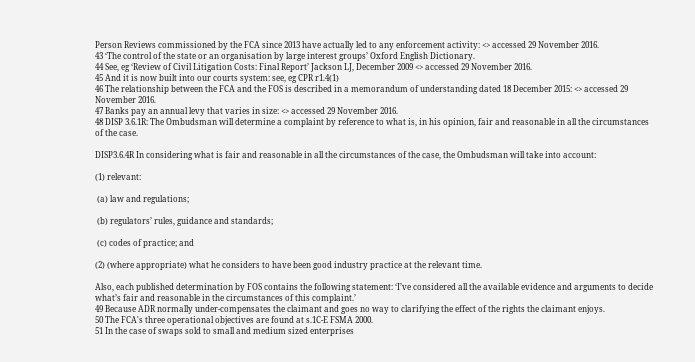Person Reviews commissioned by the FCA since 2013 have actually led to any enforcement activity: <> accessed 29 November 2016.
43 ‘The control of the state or an organisation by large interest groups’ Oxford English Dictionary.
44 See, eg ‘Review of Civil Litigation Costs: Final Report’ Jackson LJ, December 2009 <> accessed 29 November 2016.
45 And it is now built into our courts system: see, eg CPR r1.4(1)
46 The relationship between the FCA and the FOS is described in a memorandum of understanding dated 18 December 2015: <> accessed 29 November 2016.
47 Banks pay an annual levy that varies in size: <> accessed 29 November 2016.
48 DISP 3.6.1R: The Ombudsman will determine a complaint by reference to what is, in his opinion, fair and reasonable in all the circumstances of the case.

DISP3.6.4R In considering what is fair and reasonable in all the circumstances of the case, the Ombudsman will take into account:

(1) relevant:

 (a) law and regulations;

 (b) regulators’ rules, guidance and standards;

 (c) codes of practice; and

(2) (where appropriate) what he considers to have been good industry practice at the relevant time.

Also, each published determination by FOS contains the following statement: ‘I’ve considered all the available evidence and arguments to decide what’s fair and reasonable in the circumstances of this complaint.’
49 Because ADR normally under-compensates the claimant and goes no way to clarifying the effect of the rights the claimant enjoys.
50 The FCA's three operational objectives are found at s.1C-E FSMA 2000.
51 In the case of swaps sold to small and medium sized enterprises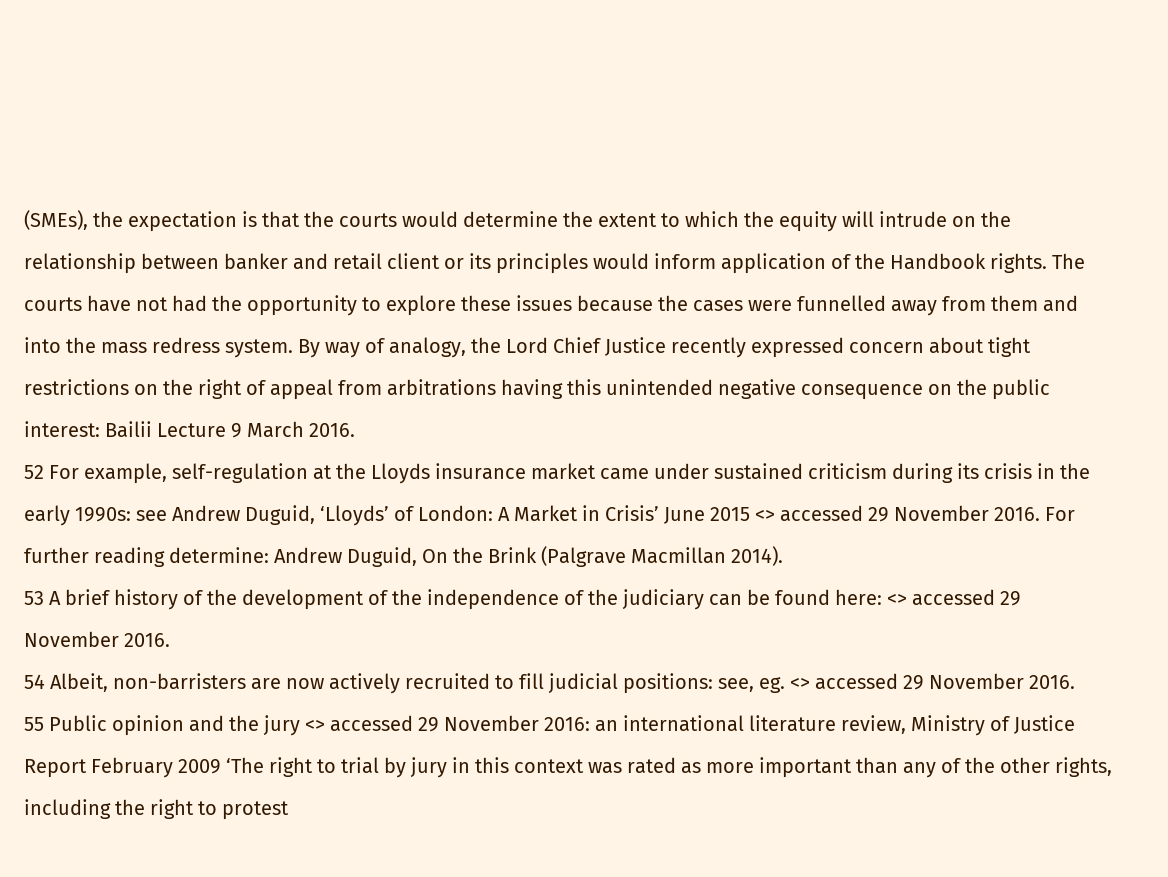(SMEs), the expectation is that the courts would determine the extent to which the equity will intrude on the relationship between banker and retail client or its principles would inform application of the Handbook rights. The courts have not had the opportunity to explore these issues because the cases were funnelled away from them and into the mass redress system. By way of analogy, the Lord Chief Justice recently expressed concern about tight restrictions on the right of appeal from arbitrations having this unintended negative consequence on the public interest: Bailii Lecture 9 March 2016.
52 For example, self-regulation at the Lloyds insurance market came under sustained criticism during its crisis in the early 1990s: see Andrew Duguid, ‘Lloyds’ of London: A Market in Crisis’ June 2015 <> accessed 29 November 2016. For further reading determine: Andrew Duguid, On the Brink (Palgrave Macmillan 2014).
53 A brief history of the development of the independence of the judiciary can be found here: <> accessed 29 November 2016.
54 Albeit, non-barristers are now actively recruited to fill judicial positions: see, eg. <> accessed 29 November 2016.
55 Public opinion and the jury <> accessed 29 November 2016: an international literature review, Ministry of Justice Report February 2009 ‘The right to trial by jury in this context was rated as more important than any of the other rights, including the right to protest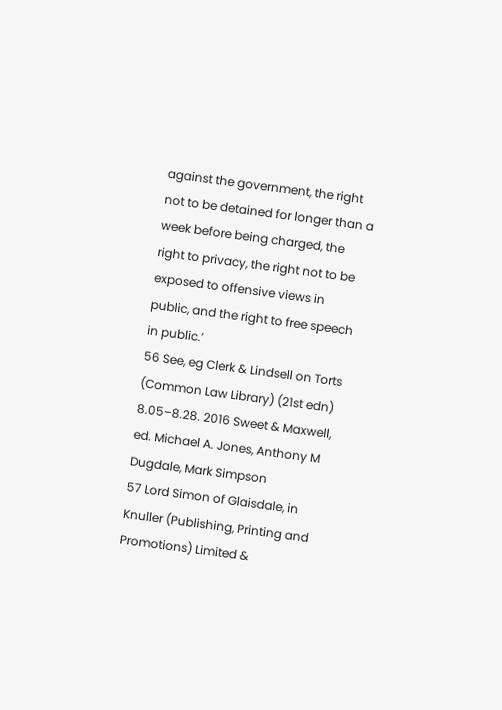against the government, the right not to be detained for longer than a week before being charged, the right to privacy, the right not to be exposed to offensive views in public, and the right to free speech in public.’
56 See, eg Clerk & Lindsell on Torts (Common Law Library) (21st edn) 8.05–8.28. 2016 Sweet & Maxwell, ed. Michael A. Jones, Anthony M Dugdale, Mark Simpson
57 Lord Simon of Glaisdale, in Knuller (Publishing, Printing and Promotions) Limited &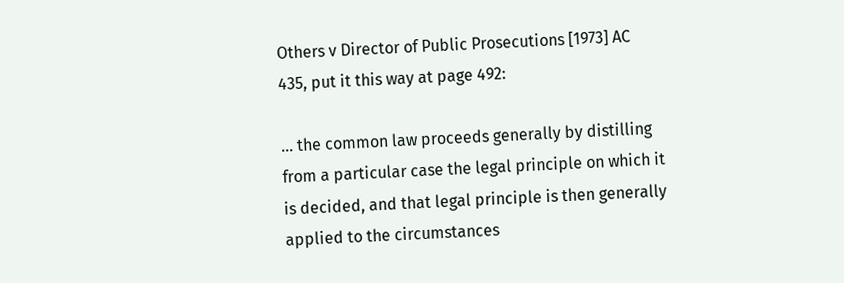Others v Director of Public Prosecutions [1973] AC 435, put it this way at page 492:

… the common law proceeds generally by distilling from a particular case the legal principle on which it is decided, and that legal principle is then generally applied to the circumstances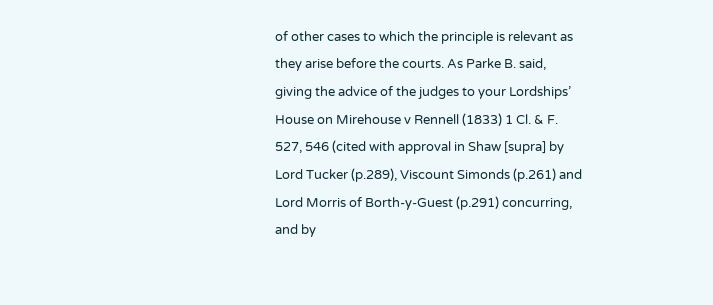of other cases to which the principle is relevant as they arise before the courts. As Parke B. said, giving the advice of the judges to your Lordships’ House on Mirehouse v Rennell (1833) 1 Cl. & F. 527, 546 (cited with approval in Shaw [supra] by Lord Tucker (p.289), Viscount Simonds (p.261) and Lord Morris of Borth-y-Guest (p.291) concurring, and by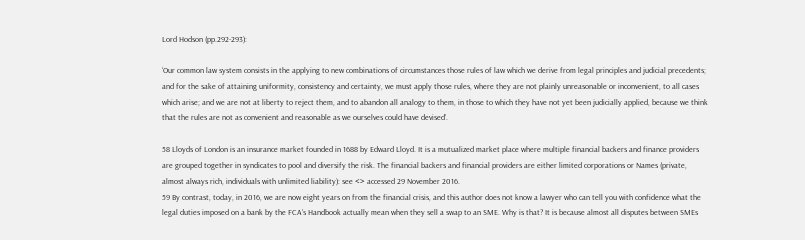Lord Hodson (pp.292-293):

‘Our common law system consists in the applying to new combinations of circumstances those rules of law which we derive from legal principles and judicial precedents; and for the sake of attaining uniformity, consistency and certainty, we must apply those rules, where they are not plainly unreasonable or inconvenient, to all cases which arise; and we are not at liberty to reject them, and to abandon all analogy to them, in those to which they have not yet been judicially applied, because we think that the rules are not as convenient and reasonable as we ourselves could have devised’.

58 Lloyds of London is an insurance market founded in 1688 by Edward Lloyd. It is a mutualized market place where multiple financial backers and finance providers are grouped together in syndicates to pool and diversify the risk. The financial backers and financial providers are either limited corporations or Names (private, almost always rich, individuals with unlimited liability): see <> accessed 29 November 2016.
59 By contrast, today, in 2016, we are now eight years on from the financial crisis, and this author does not know a lawyer who can tell you with confidence what the legal duties imposed on a bank by the FCA’s Handbook actually mean when they sell a swap to an SME. Why is that? It is because almost all disputes between SMEs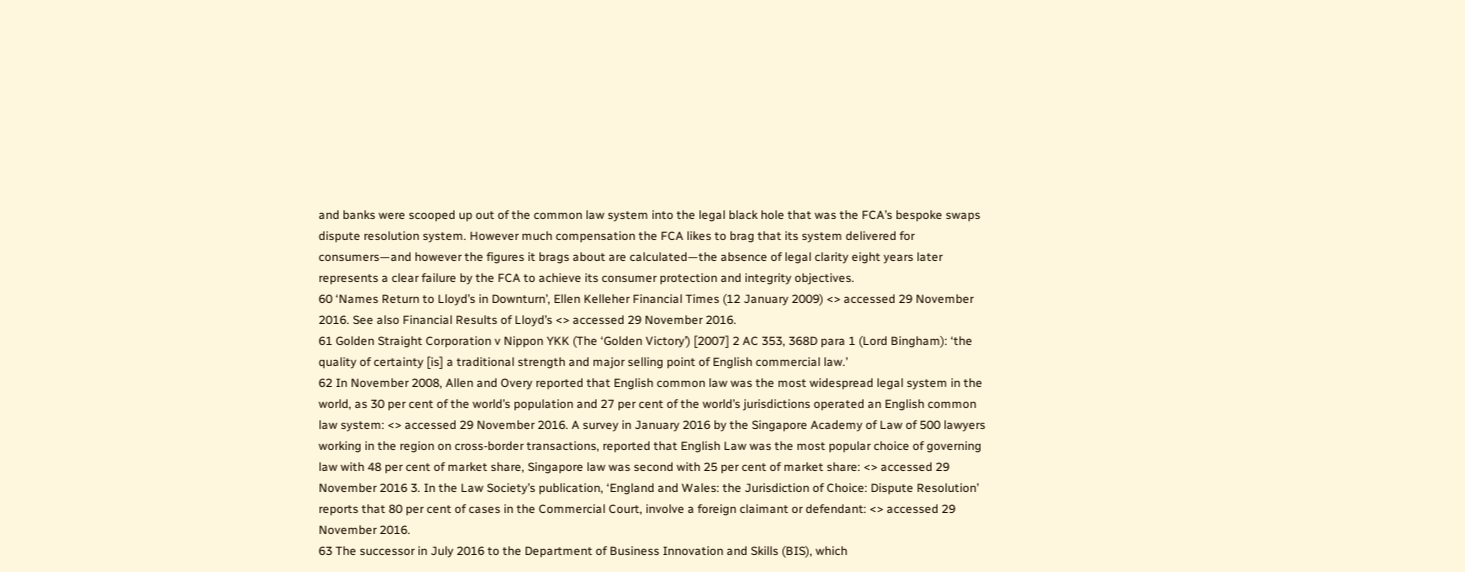and banks were scooped up out of the common law system into the legal black hole that was the FCA’s bespoke swaps dispute resolution system. However much compensation the FCA likes to brag that its system delivered for consumers—and however the figures it brags about are calculated—the absence of legal clarity eight years later represents a clear failure by the FCA to achieve its consumer protection and integrity objectives.
60 ‘Names Return to Lloyd’s in Downturn’, Ellen Kelleher Financial Times (12 January 2009) <> accessed 29 November 2016. See also Financial Results of Lloyd’s <> accessed 29 November 2016.
61 Golden Straight Corporation v Nippon YKK (The ‘Golden Victory’) [2007] 2 AC 353, 368D para 1 (Lord Bingham): ‘the quality of certainty [is] a traditional strength and major selling point of English commercial law.’
62 In November 2008, Allen and Overy reported that English common law was the most widespread legal system in the world, as 30 per cent of the world’s population and 27 per cent of the world’s jurisdictions operated an English common law system: <> accessed 29 November 2016. A survey in January 2016 by the Singapore Academy of Law of 500 lawyers working in the region on cross-border transactions, reported that English Law was the most popular choice of governing law with 48 per cent of market share, Singapore law was second with 25 per cent of market share: <> accessed 29 November 2016 3. In the Law Society’s publication, ‘England and Wales: the Jurisdiction of Choice: Dispute Resolution’ reports that 80 per cent of cases in the Commercial Court, involve a foreign claimant or defendant: <> accessed 29 November 2016.
63 The successor in July 2016 to the Department of Business Innovation and Skills (BIS), which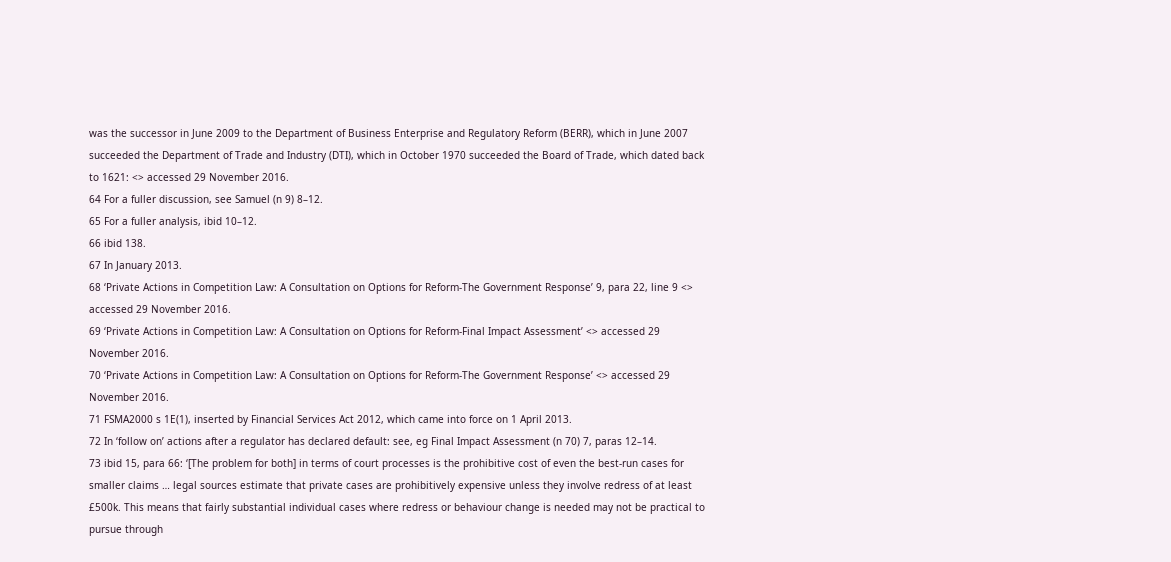was the successor in June 2009 to the Department of Business Enterprise and Regulatory Reform (BERR), which in June 2007 succeeded the Department of Trade and Industry (DTI), which in October 1970 succeeded the Board of Trade, which dated back to 1621: <> accessed 29 November 2016.
64 For a fuller discussion, see Samuel (n 9) 8–12.
65 For a fuller analysis, ibid 10–12.
66 ibid 138.
67 In January 2013.
68 ‘Private Actions in Competition Law: A Consultation on Options for Reform-The Government Response’ 9, para 22, line 9 <> accessed 29 November 2016.
69 ‘Private Actions in Competition Law: A Consultation on Options for Reform-Final Impact Assessment’ <> accessed 29 November 2016.
70 ‘Private Actions in Competition Law: A Consultation on Options for Reform-The Government Response’ <> accessed 29 November 2016.
71 FSMA2000 s 1E(1), inserted by Financial Services Act 2012, which came into force on 1 April 2013.
72 In ‘follow on’ actions after a regulator has declared default: see, eg Final Impact Assessment (n 70) 7, paras 12–14.
73 ibid 15, para 66: ‘[The problem for both] in terms of court processes is the prohibitive cost of even the best-run cases for smaller claims … legal sources estimate that private cases are prohibitively expensive unless they involve redress of at least £500k. This means that fairly substantial individual cases where redress or behaviour change is needed may not be practical to pursue through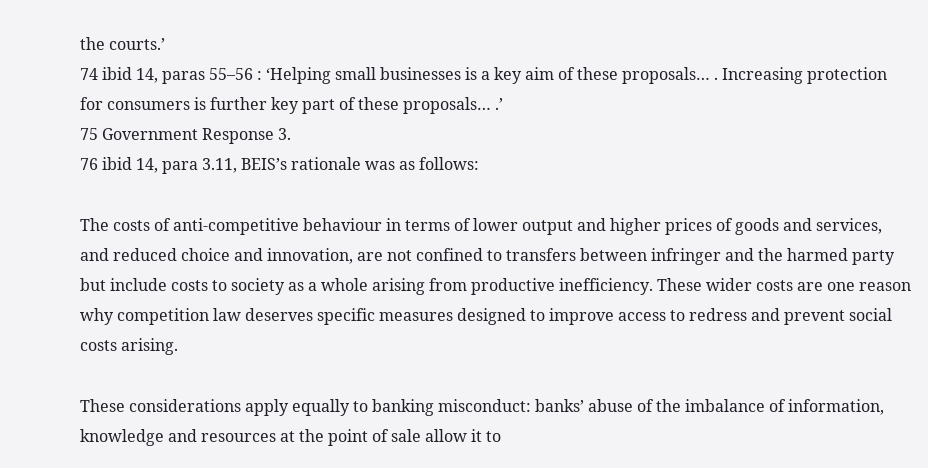the courts.’
74 ibid 14, paras 55–56 : ‘Helping small businesses is a key aim of these proposals… . Increasing protection for consumers is further key part of these proposals… .’
75 Government Response 3.
76 ibid 14, para 3.11, BEIS’s rationale was as follows:

The costs of anti-competitive behaviour in terms of lower output and higher prices of goods and services, and reduced choice and innovation, are not confined to transfers between infringer and the harmed party but include costs to society as a whole arising from productive inefficiency. These wider costs are one reason why competition law deserves specific measures designed to improve access to redress and prevent social costs arising.

These considerations apply equally to banking misconduct: banks’ abuse of the imbalance of information, knowledge and resources at the point of sale allow it to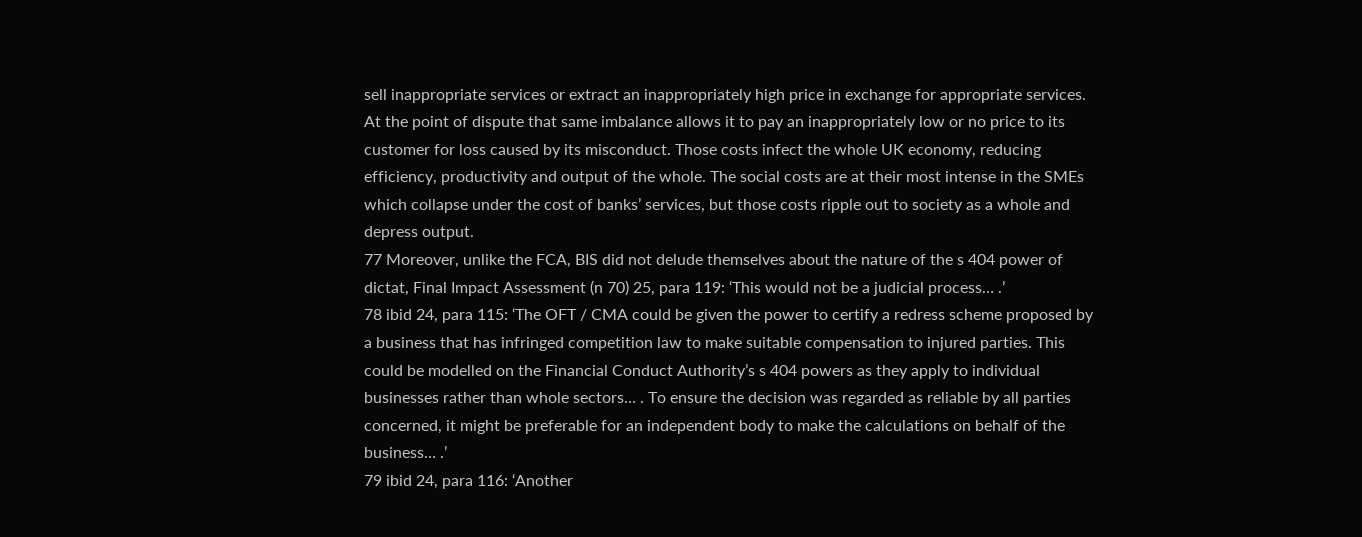sell inappropriate services or extract an inappropriately high price in exchange for appropriate services. At the point of dispute that same imbalance allows it to pay an inappropriately low or no price to its customer for loss caused by its misconduct. Those costs infect the whole UK economy, reducing efficiency, productivity and output of the whole. The social costs are at their most intense in the SMEs which collapse under the cost of banks’ services, but those costs ripple out to society as a whole and depress output.
77 Moreover, unlike the FCA, BIS did not delude themselves about the nature of the s 404 power of dictat, Final Impact Assessment (n 70) 25, para 119: ‘This would not be a judicial process… .’
78 ibid 24, para 115: ‘The OFT / CMA could be given the power to certify a redress scheme proposed by a business that has infringed competition law to make suitable compensation to injured parties. This could be modelled on the Financial Conduct Authority’s s 404 powers as they apply to individual businesses rather than whole sectors… . To ensure the decision was regarded as reliable by all parties concerned, it might be preferable for an independent body to make the calculations on behalf of the business… .’
79 ibid 24, para 116: ‘Another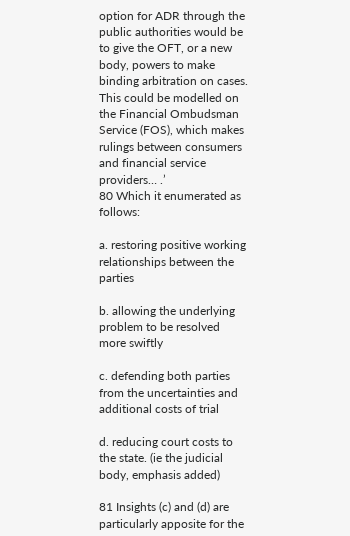option for ADR through the public authorities would be to give the OFT, or a new body, powers to make binding arbitration on cases. This could be modelled on the Financial Ombudsman Service (FOS), which makes rulings between consumers and financial service providers… .’
80 Which it enumerated as follows:

a. restoring positive working relationships between the parties

b. allowing the underlying problem to be resolved more swiftly

c. defending both parties from the uncertainties and additional costs of trial

d. reducing court costs to the state. (ie the judicial body, emphasis added)

81 Insights (c) and (d) are particularly apposite for the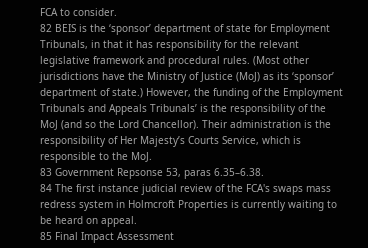FCA to consider.
82 BEIS is the ‘sponsor’ department of state for Employment Tribunals, in that it has responsibility for the relevant legislative framework and procedural rules. (Most other jurisdictions have the Ministry of Justice (MoJ) as its ‘sponsor’ department of state.) However, the funding of the Employment Tribunals and Appeals Tribunals’ is the responsibility of the MoJ (and so the Lord Chancellor). Their administration is the responsibility of Her Majesty’s Courts Service, which is responsible to the MoJ.
83 Government Repsonse 53, paras 6.35–6.38.
84 The first instance judicial review of the FCA's swaps mass redress system in Holmcroft Properties is currently waiting to be heard on appeal.
85 Final Impact Assessment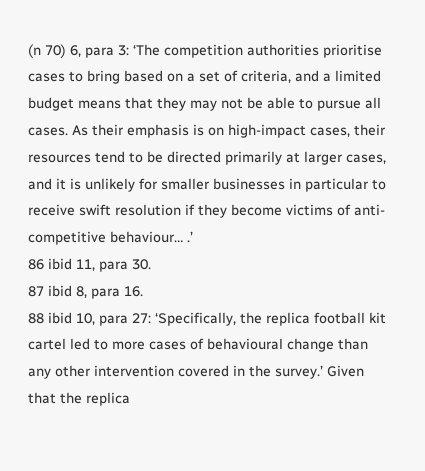(n 70) 6, para 3: ‘The competition authorities prioritise cases to bring based on a set of criteria, and a limited budget means that they may not be able to pursue all cases. As their emphasis is on high-impact cases, their resources tend to be directed primarily at larger cases, and it is unlikely for smaller businesses in particular to receive swift resolution if they become victims of anti-competitive behaviour… .’
86 ibid 11, para 30.
87 ibid 8, para 16.
88 ibid 10, para 27: ‘Specifically, the replica football kit cartel led to more cases of behavioural change than any other intervention covered in the survey.’ Given that the replica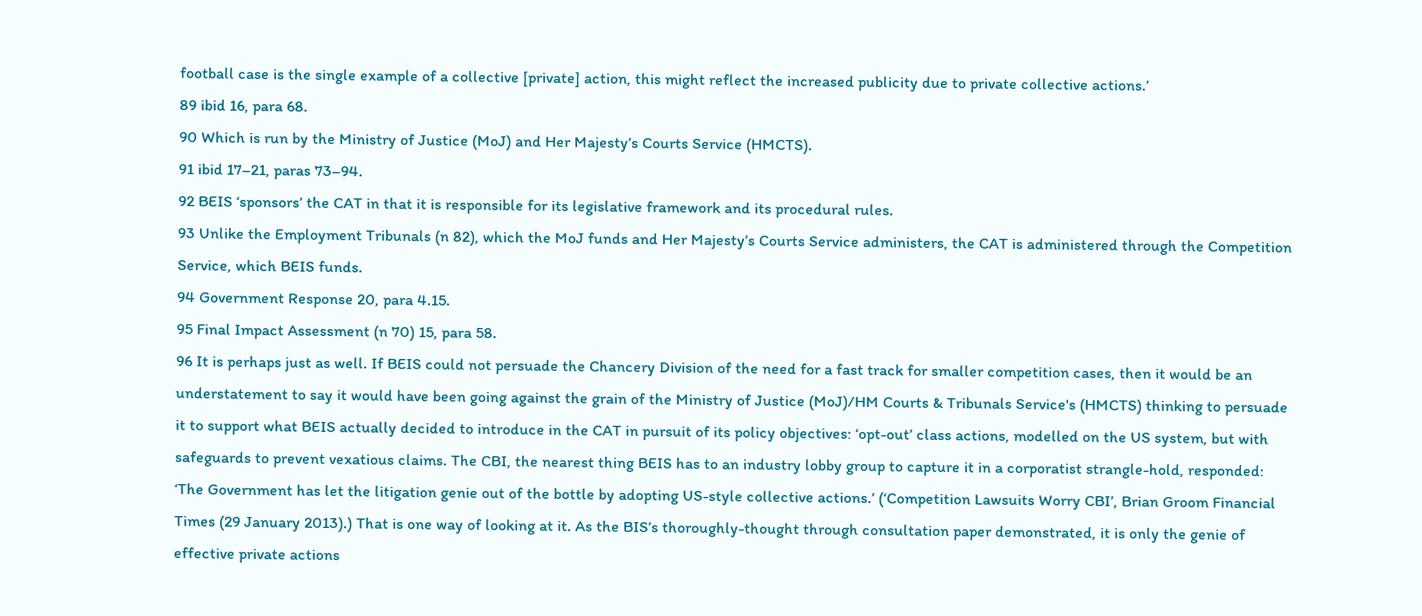football case is the single example of a collective [private] action, this might reflect the increased publicity due to private collective actions.’
89 ibid 16, para 68.
90 Which is run by the Ministry of Justice (MoJ) and Her Majesty’s Courts Service (HMCTS).
91 ibid 17–21, paras 73–94.
92 BEIS ‘sponsors’ the CAT in that it is responsible for its legislative framework and its procedural rules.
93 Unlike the Employment Tribunals (n 82), which the MoJ funds and Her Majesty’s Courts Service administers, the CAT is administered through the Competition Service, which BEIS funds.
94 Government Response 20, para 4.15.
95 Final Impact Assessment (n 70) 15, para 58.
96 It is perhaps just as well. If BEIS could not persuade the Chancery Division of the need for a fast track for smaller competition cases, then it would be an understatement to say it would have been going against the grain of the Ministry of Justice (MoJ)/HM Courts & Tribunals Service's (HMCTS) thinking to persuade it to support what BEIS actually decided to introduce in the CAT in pursuit of its policy objectives: ‘opt-out’ class actions, modelled on the US system, but with safeguards to prevent vexatious claims. The CBI, the nearest thing BEIS has to an industry lobby group to capture it in a corporatist strangle-hold, responded: ‘The Government has let the litigation genie out of the bottle by adopting US-style collective actions.’ (‘Competition Lawsuits Worry CBI’, Brian Groom Financial Times (29 January 2013).) That is one way of looking at it. As the BIS’s thoroughly-thought through consultation paper demonstrated, it is only the genie of effective private actions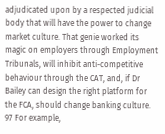adjudicated upon by a respected judicial body that will have the power to change market culture. That genie worked its magic on employers through Employment Tribunals, will inhibit anti-competitive behaviour through the CAT, and, if Dr Bailey can design the right platform for the FCA, should change banking culture.
97 For example,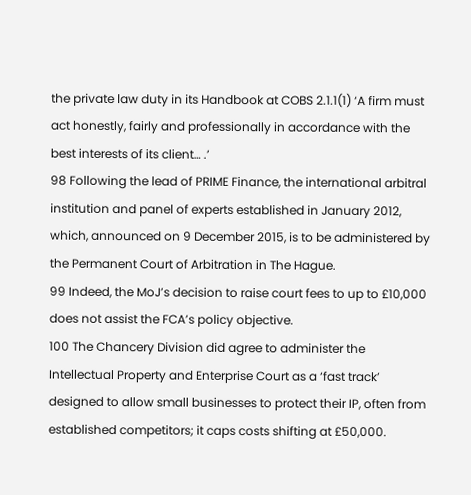the private law duty in its Handbook at COBS 2.1.1(1) ‘A firm must act honestly, fairly and professionally in accordance with the best interests of its client… .’
98 Following the lead of PRIME Finance, the international arbitral institution and panel of experts established in January 2012, which, announced on 9 December 2015, is to be administered by the Permanent Court of Arbitration in The Hague.
99 Indeed, the MoJ’s decision to raise court fees to up to £10,000 does not assist the FCA’s policy objective.
100 The Chancery Division did agree to administer the Intellectual Property and Enterprise Court as a ‘fast track’ designed to allow small businesses to protect their IP, often from established competitors; it caps costs shifting at £50,000.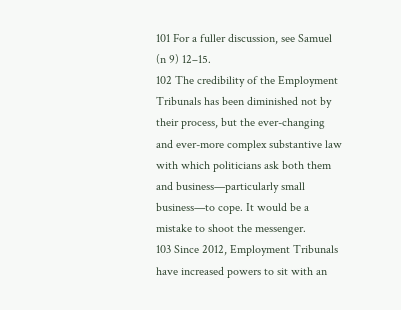101 For a fuller discussion, see Samuel (n 9) 12–15.
102 The credibility of the Employment Tribunals has been diminished not by their process, but the ever-changing and ever-more complex substantive law with which politicians ask both them and business—particularly small business—to cope. It would be a mistake to shoot the messenger.
103 Since 2012, Employment Tribunals have increased powers to sit with an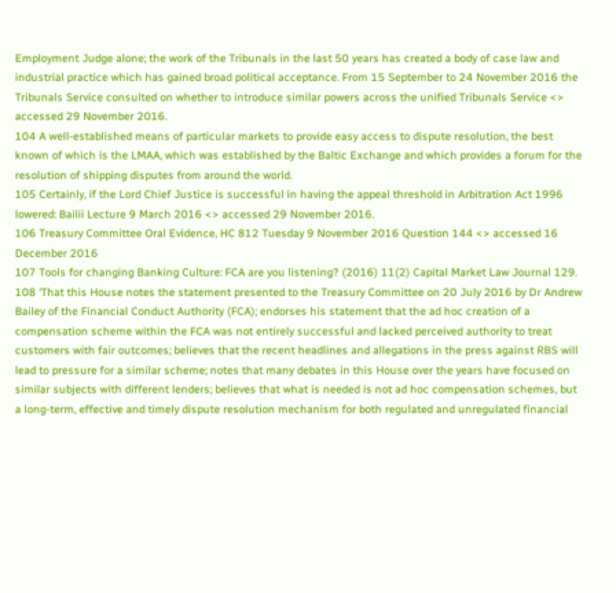Employment Judge alone; the work of the Tribunals in the last 50 years has created a body of case law and industrial practice which has gained broad political acceptance. From 15 September to 24 November 2016 the Tribunals Service consulted on whether to introduce similar powers across the unified Tribunals Service <> accessed 29 November 2016.
104 A well-established means of particular markets to provide easy access to dispute resolution, the best known of which is the LMAA, which was established by the Baltic Exchange and which provides a forum for the resolution of shipping disputes from around the world.
105 Certainly, if the Lord Chief Justice is successful in having the appeal threshold in Arbitration Act 1996 lowered: Bailii Lecture 9 March 2016 <> accessed 29 November 2016.
106 Treasury Committee Oral Evidence, HC 812 Tuesday 9 November 2016 Question 144 <> accessed 16 December 2016
107 Tools for changing Banking Culture: FCA are you listening? (2016) 11(2) Capital Market Law Journal 129.
108 ‘That this House notes the statement presented to the Treasury Committee on 20 July 2016 by Dr Andrew Bailey of the Financial Conduct Authority (FCA); endorses his statement that the ad hoc creation of a compensation scheme within the FCA was not entirely successful and lacked perceived authority to treat customers with fair outcomes; believes that the recent headlines and allegations in the press against RBS will lead to pressure for a similar scheme; notes that many debates in this House over the years have focused on similar subjects with different lenders; believes that what is needed is not ad hoc compensation schemes, but a long-term, effective and timely dispute resolution mechanism for both regulated and unregulated financial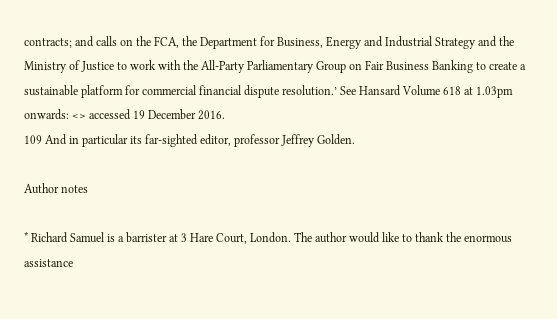contracts; and calls on the FCA, the Department for Business, Energy and Industrial Strategy and the Ministry of Justice to work with the All-Party Parliamentary Group on Fair Business Banking to create a sustainable platform for commercial financial dispute resolution.’ See Hansard Volume 618 at 1.03pm onwards: <> accessed 19 December 2016.
109 And in particular its far-sighted editor, professor Jeffrey Golden.

Author notes

* Richard Samuel is a barrister at 3 Hare Court, London. The author would like to thank the enormous assistance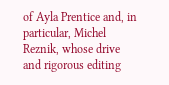of Ayla Prentice and, in particular, Michel Reznik, whose drive and rigorous editing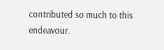contributed so much to this endeavour.